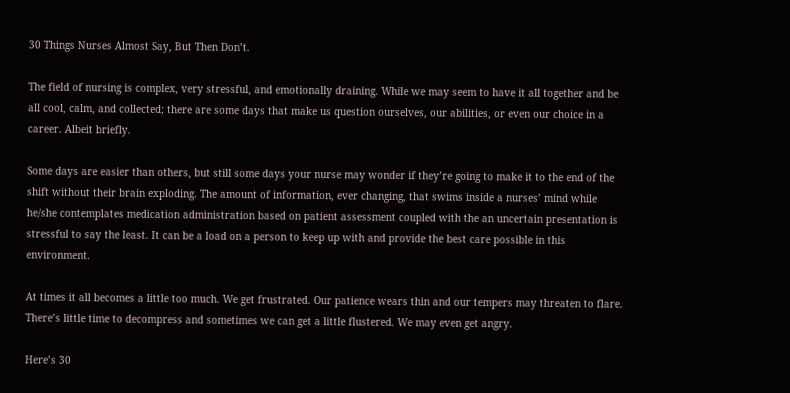30 Things Nurses Almost Say, But Then Don’t.

The field of nursing is complex, very stressful, and emotionally draining. While we may seem to have it all together and be all cool, calm, and collected; there are some days that make us question ourselves, our abilities, or even our choice in a career. Albeit briefly.

Some days are easier than others, but still some days your nurse may wonder if they’re going to make it to the end of the shift without their brain exploding. The amount of information, ever changing, that swims inside a nurses’ mind while he/she contemplates medication administration based on patient assessment coupled with the an uncertain presentation is stressful to say the least. It can be a load on a person to keep up with and provide the best care possible in this environment.

At times it all becomes a little too much. We get frustrated. Our patience wears thin and our tempers may threaten to flare. There’s little time to decompress and sometimes we can get a little flustered. We may even get angry.

Here’s 30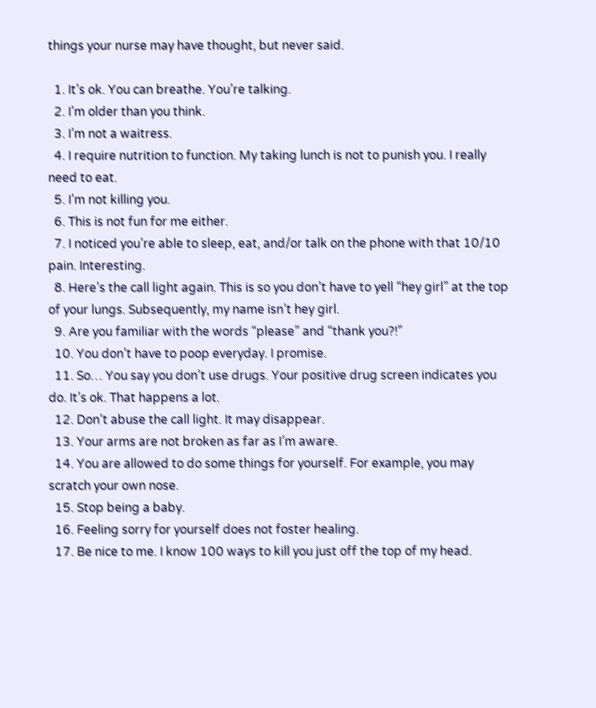things your nurse may have thought, but never said.

  1. It’s ok. You can breathe. You’re talking.
  2. I’m older than you think.
  3. I’m not a waitress.
  4. I require nutrition to function. My taking lunch is not to punish you. I really need to eat.
  5. I’m not killing you.
  6. This is not fun for me either.
  7. I noticed you’re able to sleep, eat, and/or talk on the phone with that 10/10 pain. Interesting.
  8. Here’s the call light again. This is so you don’t have to yell “hey girl” at the top of your lungs. Subsequently, my name isn’t hey girl.
  9. Are you familiar with the words “please” and “thank you?!”
  10. You don’t have to poop everyday. I promise.
  11. So… You say you don’t use drugs. Your positive drug screen indicates you do. It’s ok. That happens a lot.
  12. Don’t abuse the call light. It may disappear.
  13. Your arms are not broken as far as I’m aware.
  14. You are allowed to do some things for yourself. For example, you may scratch your own nose.
  15. Stop being a baby.
  16. Feeling sorry for yourself does not foster healing.
  17. Be nice to me. I know 100 ways to kill you just off the top of my head.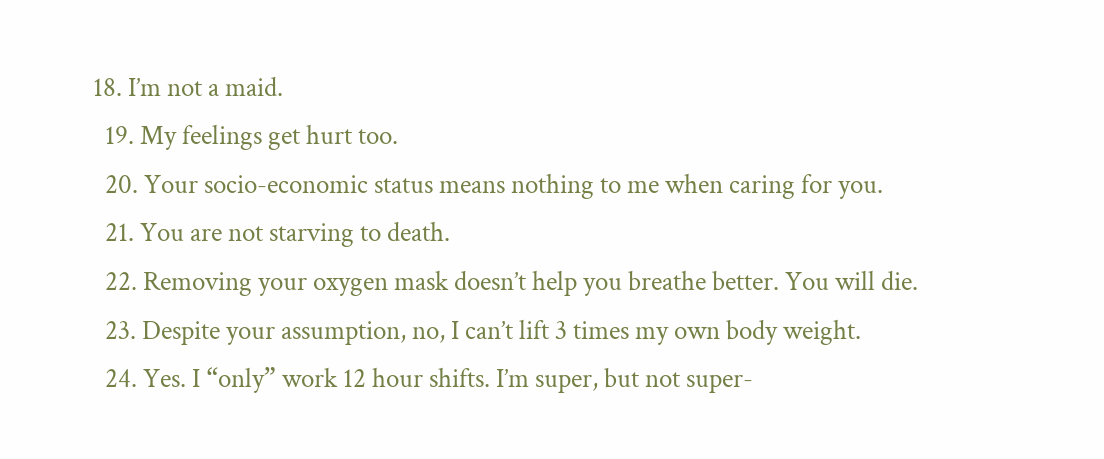18. I’m not a maid.
  19. My feelings get hurt too.
  20. Your socio-economic status means nothing to me when caring for you.
  21. You are not starving to death.
  22. Removing your oxygen mask doesn’t help you breathe better. You will die.
  23. Despite your assumption, no, I can’t lift 3 times my own body weight.
  24. Yes. I “only” work 12 hour shifts. I’m super, but not super-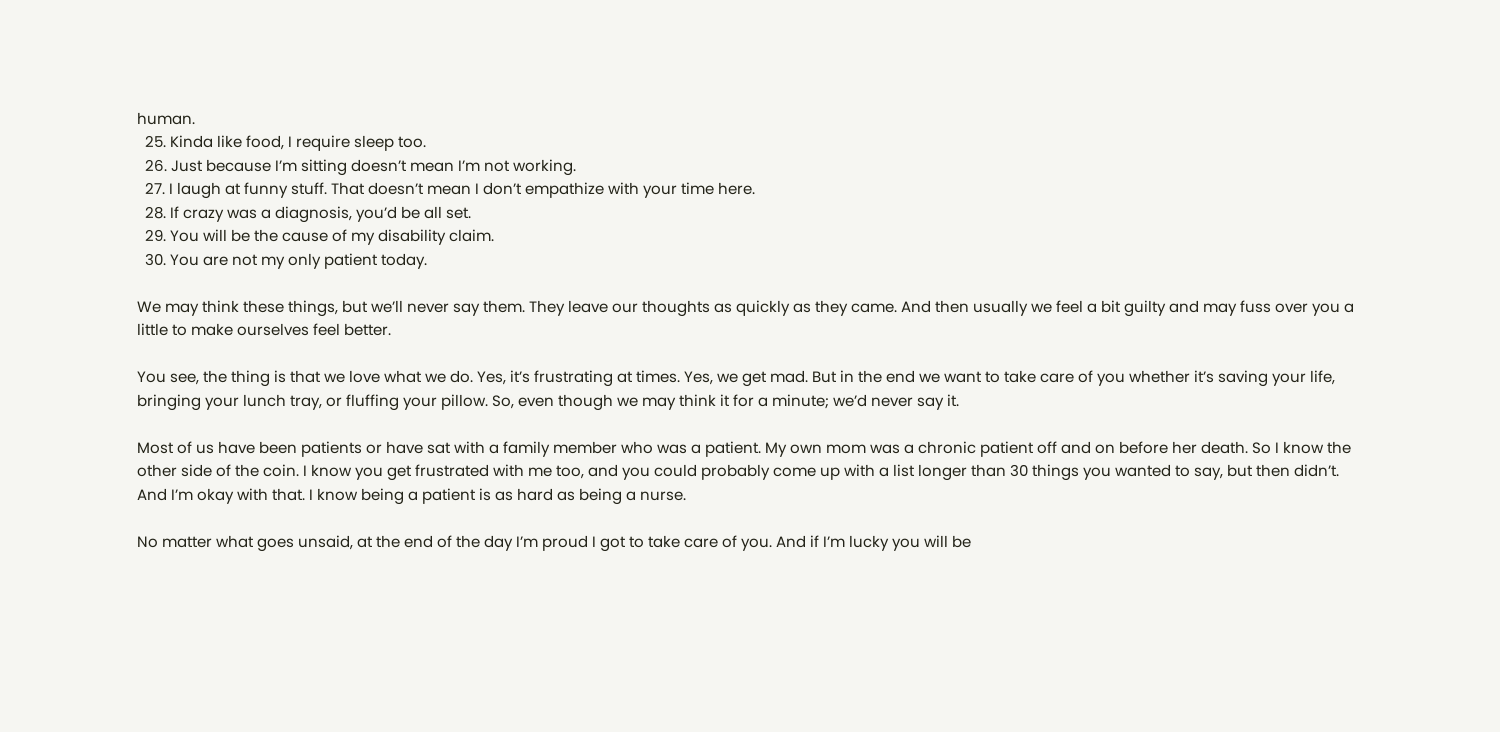human.
  25. Kinda like food, I require sleep too.
  26. Just because I’m sitting doesn’t mean I’m not working.
  27. I laugh at funny stuff. That doesn’t mean I don’t empathize with your time here.
  28. If crazy was a diagnosis, you’d be all set.
  29. You will be the cause of my disability claim.
  30. You are not my only patient today.

We may think these things, but we’ll never say them. They leave our thoughts as quickly as they came. And then usually we feel a bit guilty and may fuss over you a little to make ourselves feel better.

You see, the thing is that we love what we do. Yes, it’s frustrating at times. Yes, we get mad. But in the end we want to take care of you whether it’s saving your life, bringing your lunch tray, or fluffing your pillow. So, even though we may think it for a minute; we’d never say it.

Most of us have been patients or have sat with a family member who was a patient. My own mom was a chronic patient off and on before her death. So I know the other side of the coin. I know you get frustrated with me too, and you could probably come up with a list longer than 30 things you wanted to say, but then didn’t. And I’m okay with that. I know being a patient is as hard as being a nurse.

No matter what goes unsaid, at the end of the day I’m proud I got to take care of you. And if I’m lucky you will be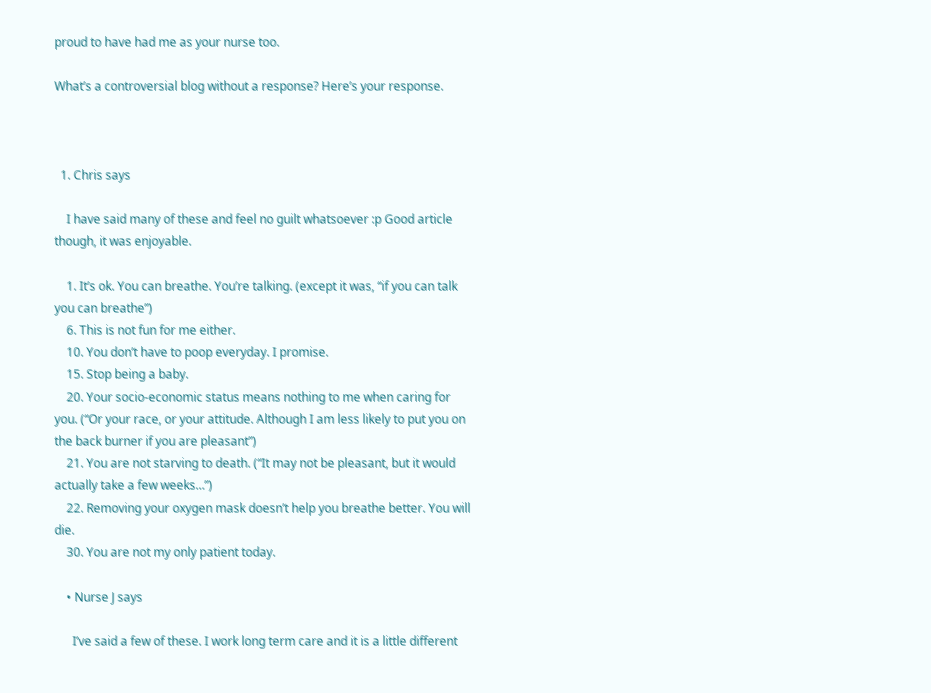proud to have had me as your nurse too.

What’s a controversial blog without a response? Here’s your response.



  1. Chris says

    I have said many of these and feel no guilt whatsoever :p Good article though, it was enjoyable.

    1. It’s ok. You can breathe. You’re talking. (except it was, “if you can talk you can breathe”)
    6. This is not fun for me either.
    10. You don’t have to poop everyday. I promise.
    15. Stop being a baby.
    20. Your socio-economic status means nothing to me when caring for you. (“Or your race, or your attitude. Although I am less likely to put you on the back burner if you are pleasant”)
    21. You are not starving to death. (“It may not be pleasant, but it would actually take a few weeks…”)
    22. Removing your oxygen mask doesn’t help you breathe better. You will die.
    30. You are not my only patient today.

    • Nurse J says

      I’ve said a few of these. I work long term care and it is a little different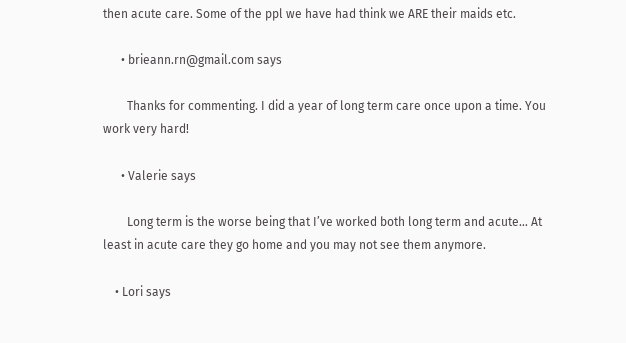then acute care. Some of the ppl we have had think we ARE their maids etc.

      • brieann.rn@gmail.com says

        Thanks for commenting. I did a year of long term care once upon a time. You work very hard!

      • Valerie says

        Long term is the worse being that I’ve worked both long term and acute… At least in acute care they go home and you may not see them anymore.

    • Lori says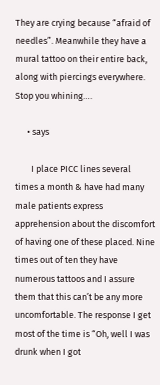They are crying because “afraid of needles”. Meanwhile they have a mural tattoo on their entire back, along with piercings everywhere. Stop you whining….

      • says

        I place PICC lines several times a month & have had many male patients express apprehension about the discomfort of having one of these placed. Nine times out of ten they have numerous tattoos and I assure them that this can’t be any more uncomfortable. The response I get most of the time is “Oh, well I was drunk when I got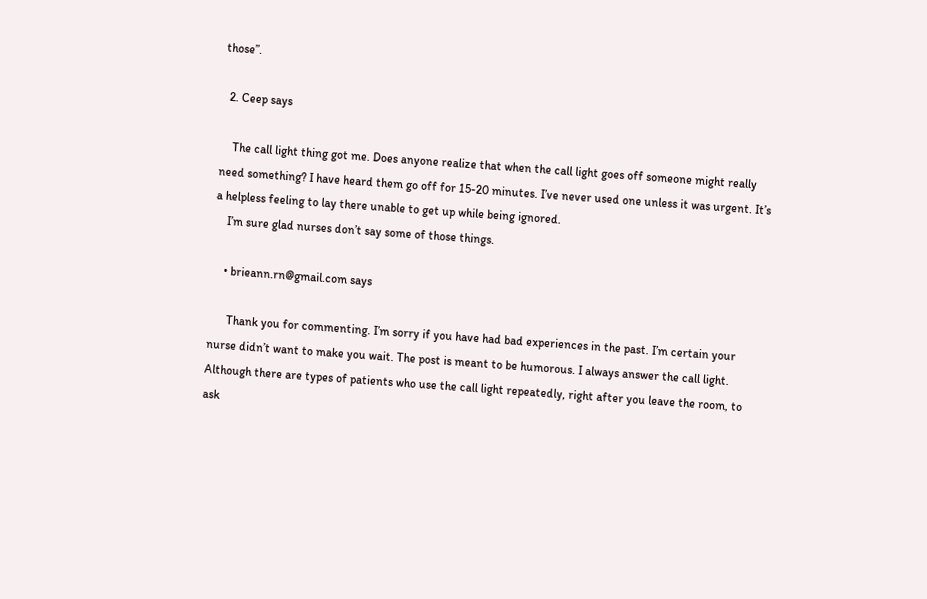those”.

  2. Ceep says

    The call light thing got me. Does anyone realize that when the call light goes off someone might really need something? I have heard them go off for 15-20 minutes. I’ve never used one unless it was urgent. It’s a helpless feeling to lay there unable to get up while being ignored.
    I’m sure glad nurses don’t say some of those things.

    • brieann.rn@gmail.com says

      Thank you for commenting. I’m sorry if you have had bad experiences in the past. I’m certain your nurse didn’t want to make you wait. The post is meant to be humorous. I always answer the call light. Although there are types of patients who use the call light repeatedly, right after you leave the room, to ask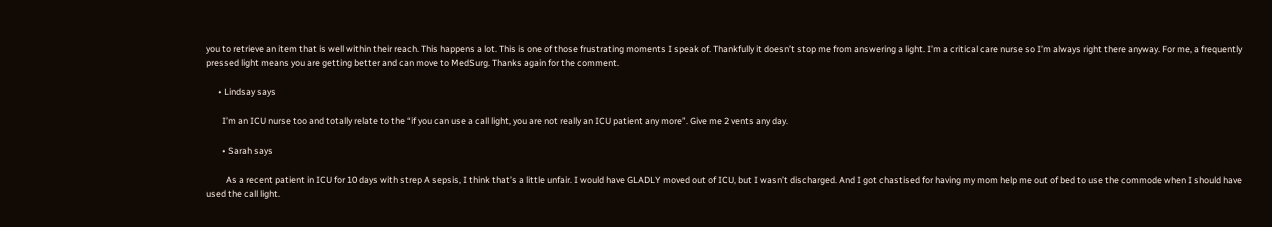you to retrieve an item that is well within their reach. This happens a lot. This is one of those frustrating moments I speak of. Thankfully it doesn’t stop me from answering a light. I’m a critical care nurse so I’m always right there anyway. For me, a frequently pressed light means you are getting better and can move to MedSurg. Thanks again for the comment.

      • Lindsay says

        I’m an ICU nurse too and totally relate to the “if you can use a call light, you are not really an ICU patient any more”. Give me 2 vents any day.

        • Sarah says

          As a recent patient in ICU for 10 days with strep A sepsis, I think that’s a little unfair. I would have GLADLY moved out of ICU, but I wasn’t discharged. And I got chastised for having my mom help me out of bed to use the commode when I should have used the call light.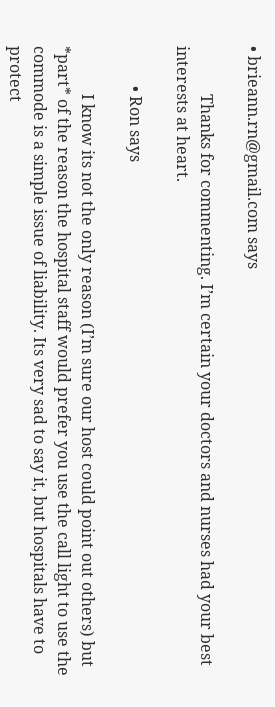• brieann.rn@gmail.com says

            Thanks for commenting. I’m certain your doctors and nurses had your best interests at heart.

          • Ron says

            I know its not the only reason (I’m sure our host could point out others) but *part* of the reason the hospital staff would prefer you use the call light to use the commode is a simple issue of liability. Its very sad to say it, but hospitals have to protect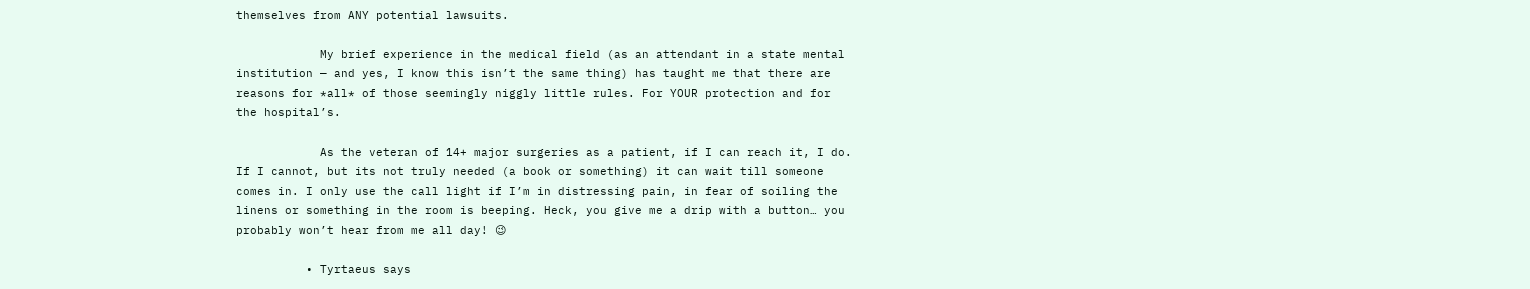themselves from ANY potential lawsuits.

            My brief experience in the medical field (as an attendant in a state mental institution — and yes, I know this isn’t the same thing) has taught me that there are reasons for *all* of those seemingly niggly little rules. For YOUR protection and for the hospital’s.

            As the veteran of 14+ major surgeries as a patient, if I can reach it, I do. If I cannot, but its not truly needed (a book or something) it can wait till someone comes in. I only use the call light if I’m in distressing pain, in fear of soiling the linens or something in the room is beeping. Heck, you give me a drip with a button… you probably won’t hear from me all day! 😉

          • Tyrtaeus says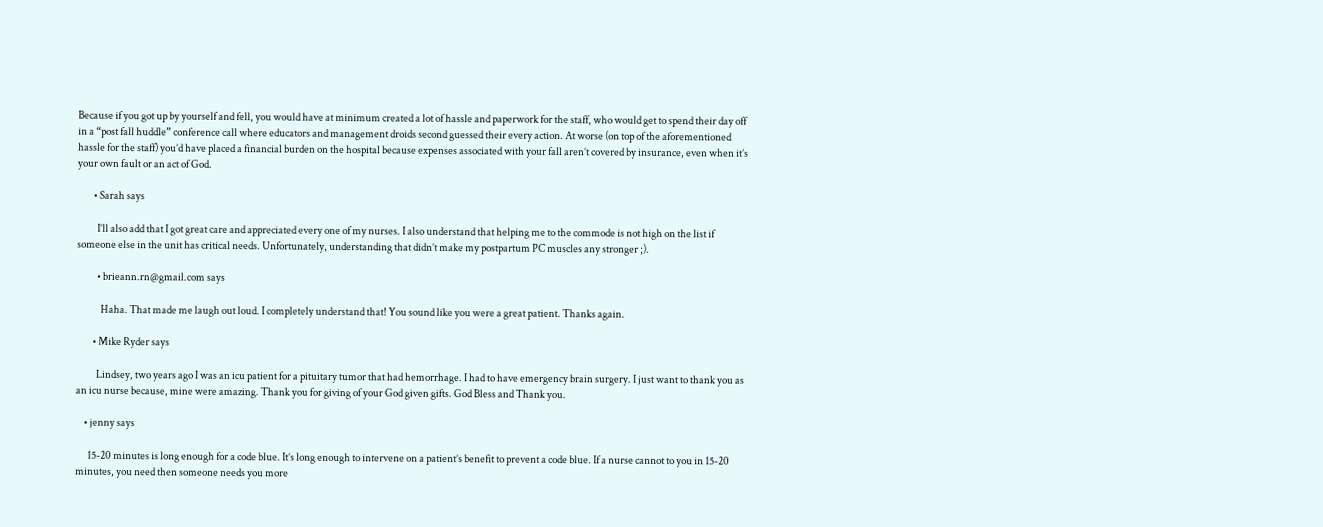Because if you got up by yourself and fell, you would have at minimum created a lot of hassle and paperwork for the staff, who would get to spend their day off in a “post fall huddle” conference call where educators and management droids second guessed their every action. At worse (on top of the aforementioned hassle for the staff) you’d have placed a financial burden on the hospital because expenses associated with your fall aren’t covered by insurance, even when it’s your own fault or an act of God.

        • Sarah says

          I’ll also add that I got great care and appreciated every one of my nurses. I also understand that helping me to the commode is not high on the list if someone else in the unit has critical needs. Unfortunately, understanding that didn’t make my postpartum PC muscles any stronger ;).

          • brieann.rn@gmail.com says

            Haha. That made me laugh out loud. I completely understand that! You sound like you were a great patient. Thanks again.

        • Mike Ryder says

          Lindsey, two years ago I was an icu patient for a pituitary tumor that had hemorrhage. I had to have emergency brain surgery. I just want to thank you as an icu nurse because, mine were amazing. Thank you for giving of your God given gifts. God Bless and Thank you.

    • jenny says

      15-20 minutes is long enough for a code blue. It’s long enough to intervene on a patient’s benefit to prevent a code blue. If a nurse cannot to you in 15-20 minutes, you need then someone needs you more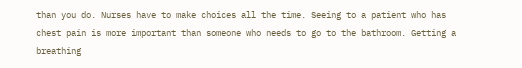than you do. Nurses have to make choices all the time. Seeing to a patient who has chest pain is more important than someone who needs to go to the bathroom. Getting a breathing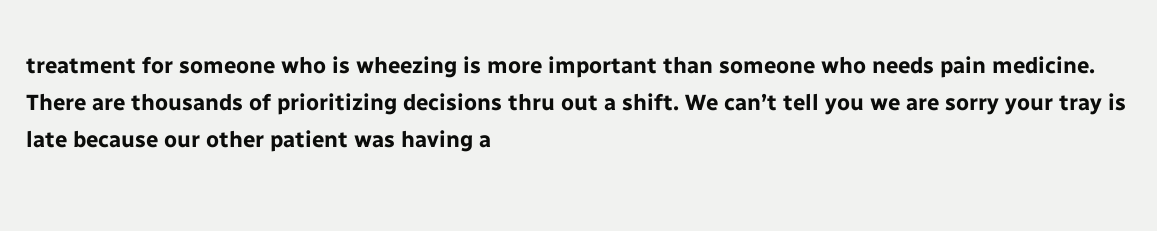treatment for someone who is wheezing is more important than someone who needs pain medicine. There are thousands of prioritizing decisions thru out a shift. We can’t tell you we are sorry your tray is late because our other patient was having a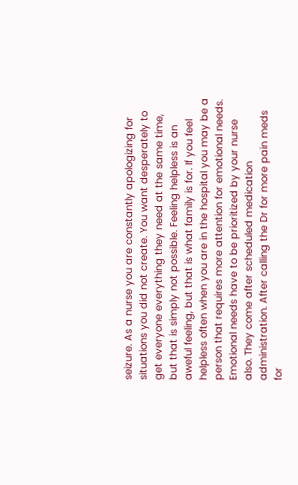seizure. As a nurse you are constantly apologizing for situations you did not create. You want desperately to get everyone everything they need at the same time, but that is simply not possible. Feeling helpless is an aweful feeling, but that is what family is for. If you feel helpless often when you are in the hospital you may be a person that requires more attention for emotional needs. Emotional needs have to be prioritized by your nurse also. They come after scheduled medication administration. After calling the Dr for more pain meds for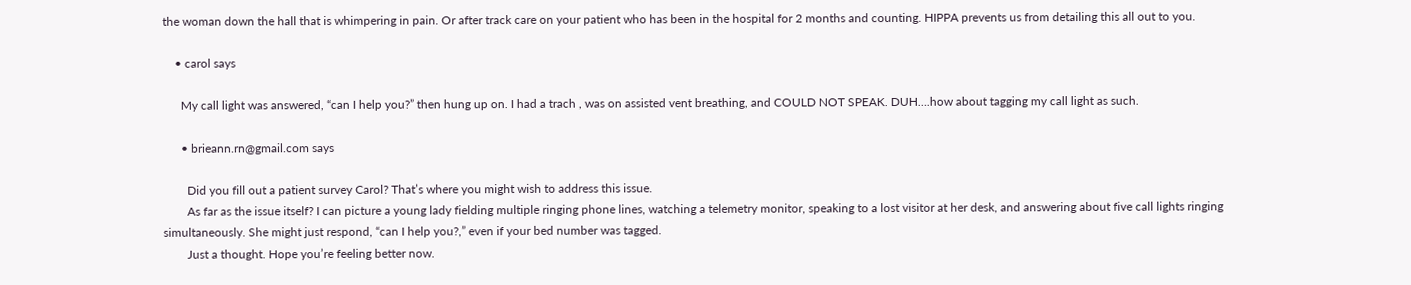the woman down the hall that is whimpering in pain. Or after track care on your patient who has been in the hospital for 2 months and counting. HIPPA prevents us from detailing this all out to you.

    • carol says

      My call light was answered, “can I help you?” then hung up on. I had a trach , was on assisted vent breathing, and COULD NOT SPEAK. DUH….how about tagging my call light as such.

      • brieann.rn@gmail.com says

        Did you fill out a patient survey Carol? That’s where you might wish to address this issue.
        As far as the issue itself? I can picture a young lady fielding multiple ringing phone lines, watching a telemetry monitor, speaking to a lost visitor at her desk, and answering about five call lights ringing simultaneously. She might just respond, “can I help you?,” even if your bed number was tagged.
        Just a thought. Hope you’re feeling better now.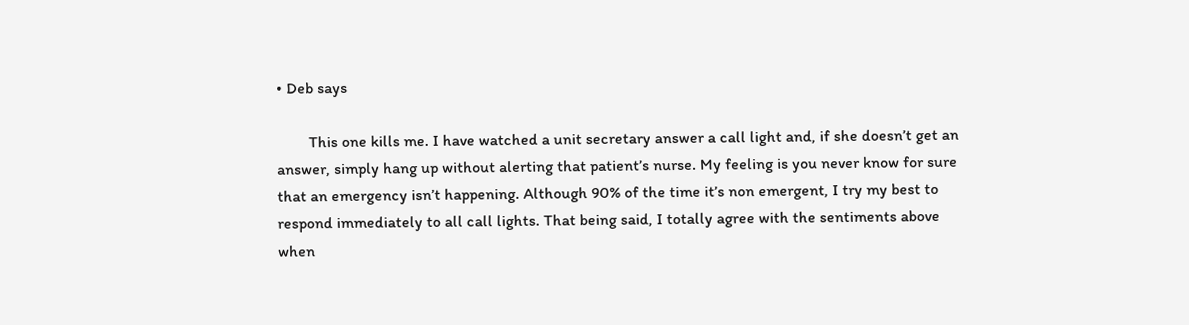• Deb says

        This one kills me. I have watched a unit secretary answer a call light and, if she doesn’t get an answer, simply hang up without alerting that patient’s nurse. My feeling is you never know for sure that an emergency isn’t happening. Although 90% of the time it’s non emergent, I try my best to respond immediately to all call lights. That being said, I totally agree with the sentiments above when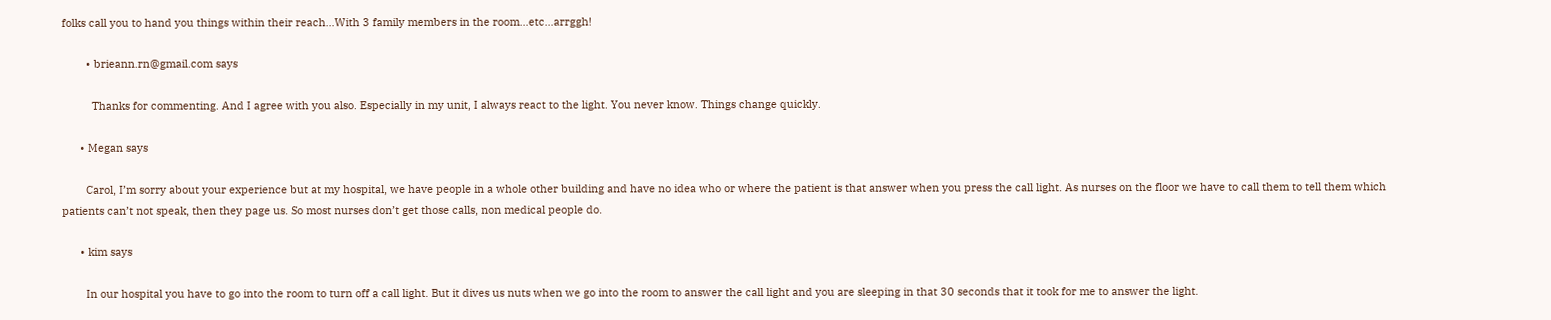folks call you to hand you things within their reach…With 3 family members in the room…etc…arrggh!

        • brieann.rn@gmail.com says

          Thanks for commenting. And I agree with you also. Especially in my unit, I always react to the light. You never know. Things change quickly.

      • Megan says

        Carol, I’m sorry about your experience but at my hospital, we have people in a whole other building and have no idea who or where the patient is that answer when you press the call light. As nurses on the floor we have to call them to tell them which patients can’t not speak, then they page us. So most nurses don’t get those calls, non medical people do.

      • kim says

        In our hospital you have to go into the room to turn off a call light. But it dives us nuts when we go into the room to answer the call light and you are sleeping in that 30 seconds that it took for me to answer the light.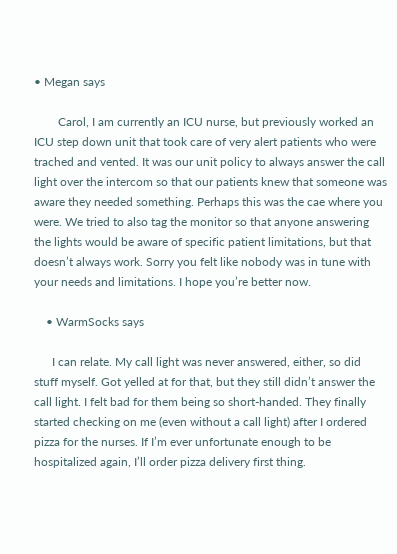• Megan says

        Carol, I am currently an ICU nurse, but previously worked an ICU step down unit that took care of very alert patients who were trached and vented. It was our unit policy to always answer the call light over the intercom so that our patients knew that someone was aware they needed something. Perhaps this was the cae where you were. We tried to also tag the monitor so that anyone answering the lights would be aware of specific patient limitations, but that doesn’t always work. Sorry you felt like nobody was in tune with your needs and limitations. I hope you’re better now.

    • WarmSocks says

      I can relate. My call light was never answered, either, so did stuff myself. Got yelled at for that, but they still didn’t answer the call light. I felt bad for them being so short-handed. They finally started checking on me (even without a call light) after I ordered pizza for the nurses. If I’m ever unfortunate enough to be hospitalized again, I’ll order pizza delivery first thing.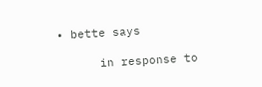• bette says

      in response to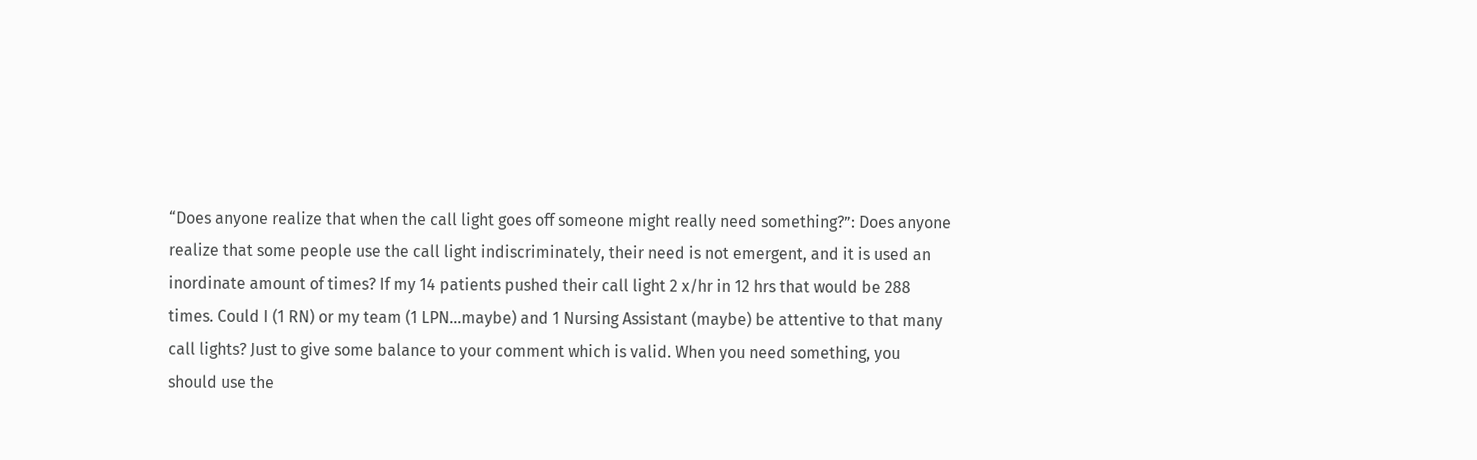“Does anyone realize that when the call light goes off someone might really need something?”: Does anyone realize that some people use the call light indiscriminately, their need is not emergent, and it is used an inordinate amount of times? If my 14 patients pushed their call light 2 x/hr in 12 hrs that would be 288 times. Could I (1 RN) or my team (1 LPN…maybe) and 1 Nursing Assistant (maybe) be attentive to that many call lights? Just to give some balance to your comment which is valid. When you need something, you should use the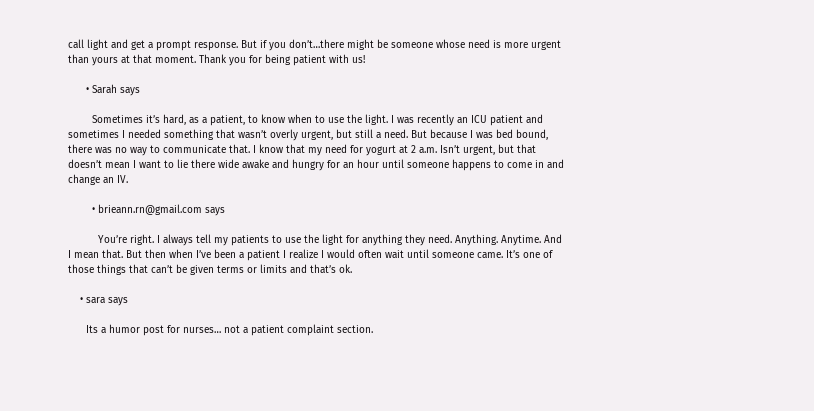call light and get a prompt response. But if you don’t…there might be someone whose need is more urgent than yours at that moment. Thank you for being patient with us!

      • Sarah says

        Sometimes it’s hard, as a patient, to know when to use the light. I was recently an ICU patient and sometimes I needed something that wasn’t overly urgent, but still a need. But because I was bed bound, there was no way to communicate that. I know that my need for yogurt at 2 a.m. Isn’t urgent, but that doesn’t mean I want to lie there wide awake and hungry for an hour until someone happens to come in and change an IV.

        • brieann.rn@gmail.com says

          You’re right. I always tell my patients to use the light for anything they need. Anything. Anytime. And I mean that. But then when I’ve been a patient I realize I would often wait until someone came. It’s one of those things that can’t be given terms or limits and that’s ok.

    • sara says

      Its a humor post for nurses… not a patient complaint section.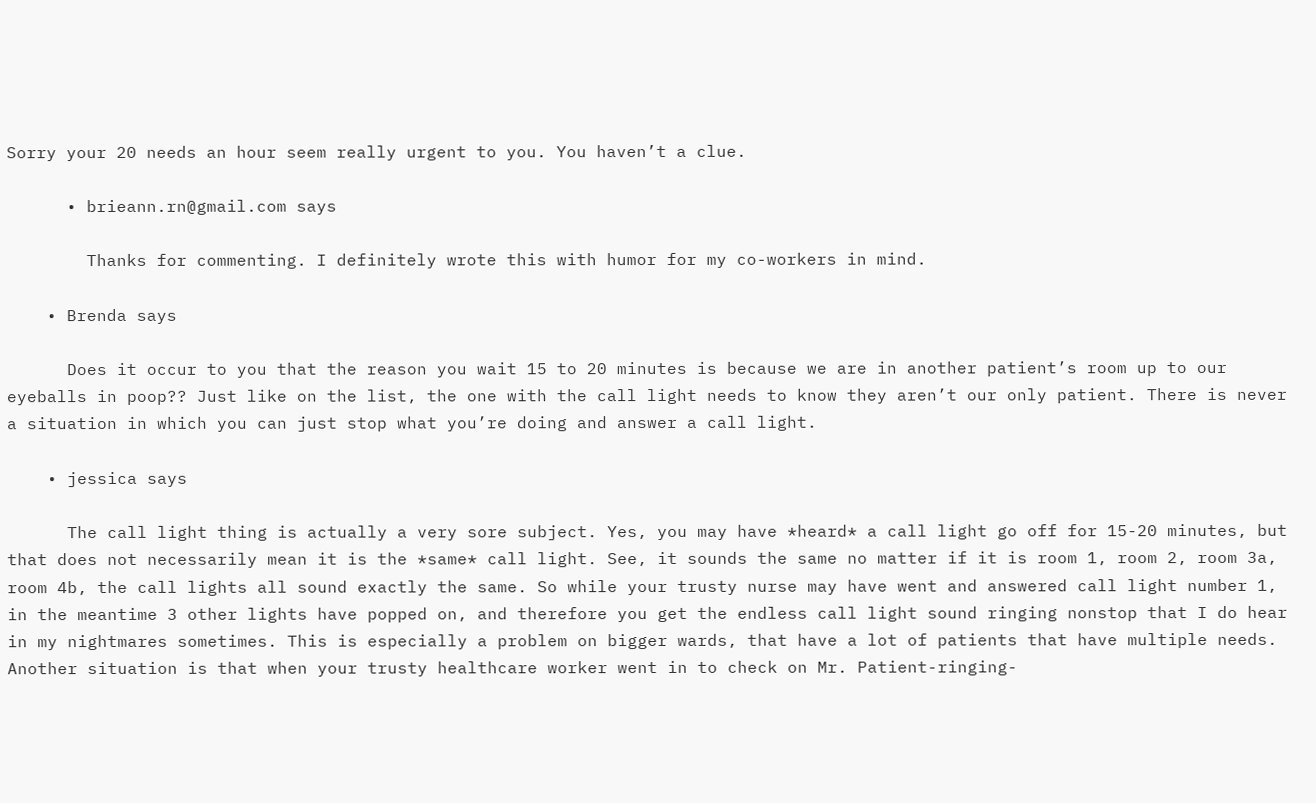Sorry your 20 needs an hour seem really urgent to you. You haven’t a clue.

      • brieann.rn@gmail.com says

        Thanks for commenting. I definitely wrote this with humor for my co-workers in mind.

    • Brenda says

      Does it occur to you that the reason you wait 15 to 20 minutes is because we are in another patient’s room up to our eyeballs in poop?? Just like on the list, the one with the call light needs to know they aren’t our only patient. There is never a situation in which you can just stop what you’re doing and answer a call light.

    • jessica says

      The call light thing is actually a very sore subject. Yes, you may have *heard* a call light go off for 15-20 minutes, but that does not necessarily mean it is the *same* call light. See, it sounds the same no matter if it is room 1, room 2, room 3a, room 4b, the call lights all sound exactly the same. So while your trusty nurse may have went and answered call light number 1, in the meantime 3 other lights have popped on, and therefore you get the endless call light sound ringing nonstop that I do hear in my nightmares sometimes. This is especially a problem on bigger wards, that have a lot of patients that have multiple needs. Another situation is that when your trusty healthcare worker went in to check on Mr. Patient-ringing-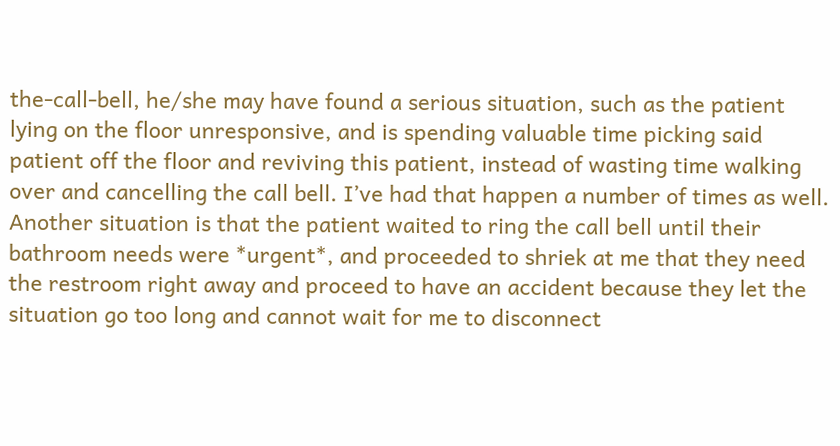the-call-bell, he/she may have found a serious situation, such as the patient lying on the floor unresponsive, and is spending valuable time picking said patient off the floor and reviving this patient, instead of wasting time walking over and cancelling the call bell. I’ve had that happen a number of times as well. Another situation is that the patient waited to ring the call bell until their bathroom needs were *urgent*, and proceeded to shriek at me that they need the restroom right away and proceed to have an accident because they let the situation go too long and cannot wait for me to disconnect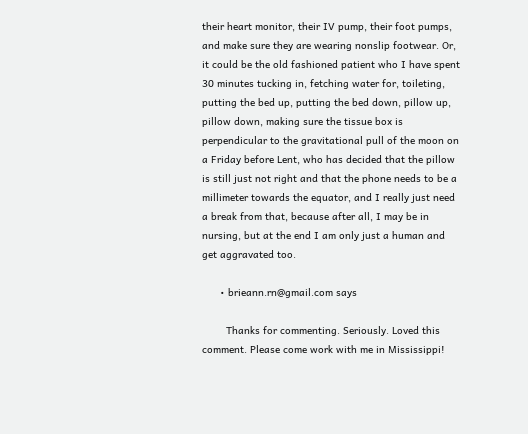their heart monitor, their IV pump, their foot pumps, and make sure they are wearing nonslip footwear. Or, it could be the old fashioned patient who I have spent 30 minutes tucking in, fetching water for, toileting, putting the bed up, putting the bed down, pillow up, pillow down, making sure the tissue box is perpendicular to the gravitational pull of the moon on a Friday before Lent, who has decided that the pillow is still just not right and that the phone needs to be a millimeter towards the equator, and I really just need a break from that, because after all, I may be in nursing, but at the end I am only just a human and get aggravated too.

      • brieann.rn@gmail.com says

        Thanks for commenting. Seriously. Loved this comment. Please come work with me in Mississippi!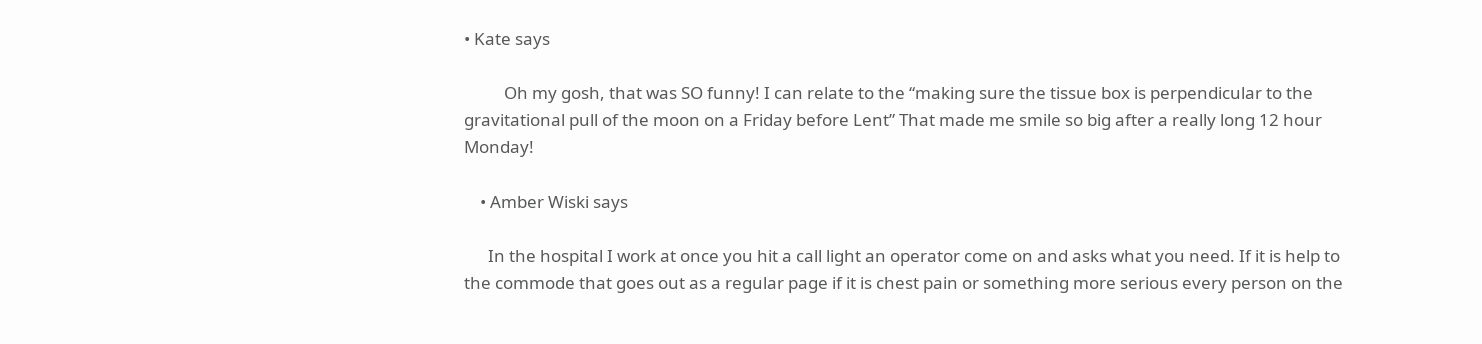• Kate says

          Oh my gosh, that was SO funny! I can relate to the “making sure the tissue box is perpendicular to the gravitational pull of the moon on a Friday before Lent” That made me smile so big after a really long 12 hour Monday!

    • Amber Wiski says

      In the hospital I work at once you hit a call light an operator come on and asks what you need. If it is help to the commode that goes out as a regular page if it is chest pain or something more serious every person on the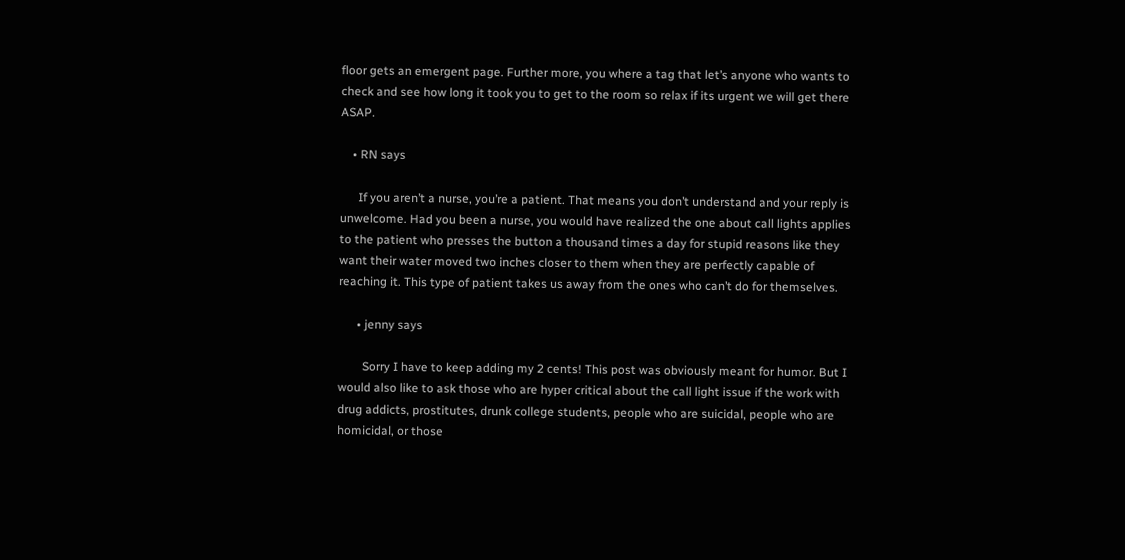floor gets an emergent page. Further more, you where a tag that let’s anyone who wants to check and see how long it took you to get to the room so relax if its urgent we will get there ASAP.

    • RN says

      If you aren’t a nurse, you’re a patient. That means you don’t understand and your reply is unwelcome. Had you been a nurse, you would have realized the one about call lights applies to the patient who presses the button a thousand times a day for stupid reasons like they want their water moved two inches closer to them when they are perfectly capable of reaching it. This type of patient takes us away from the ones who can’t do for themselves.

      • jenny says

        Sorry I have to keep adding my 2 cents! This post was obviously meant for humor. But I would also like to ask those who are hyper critical about the call light issue if the work with drug addicts, prostitutes, drunk college students, people who are suicidal, people who are homicidal, or those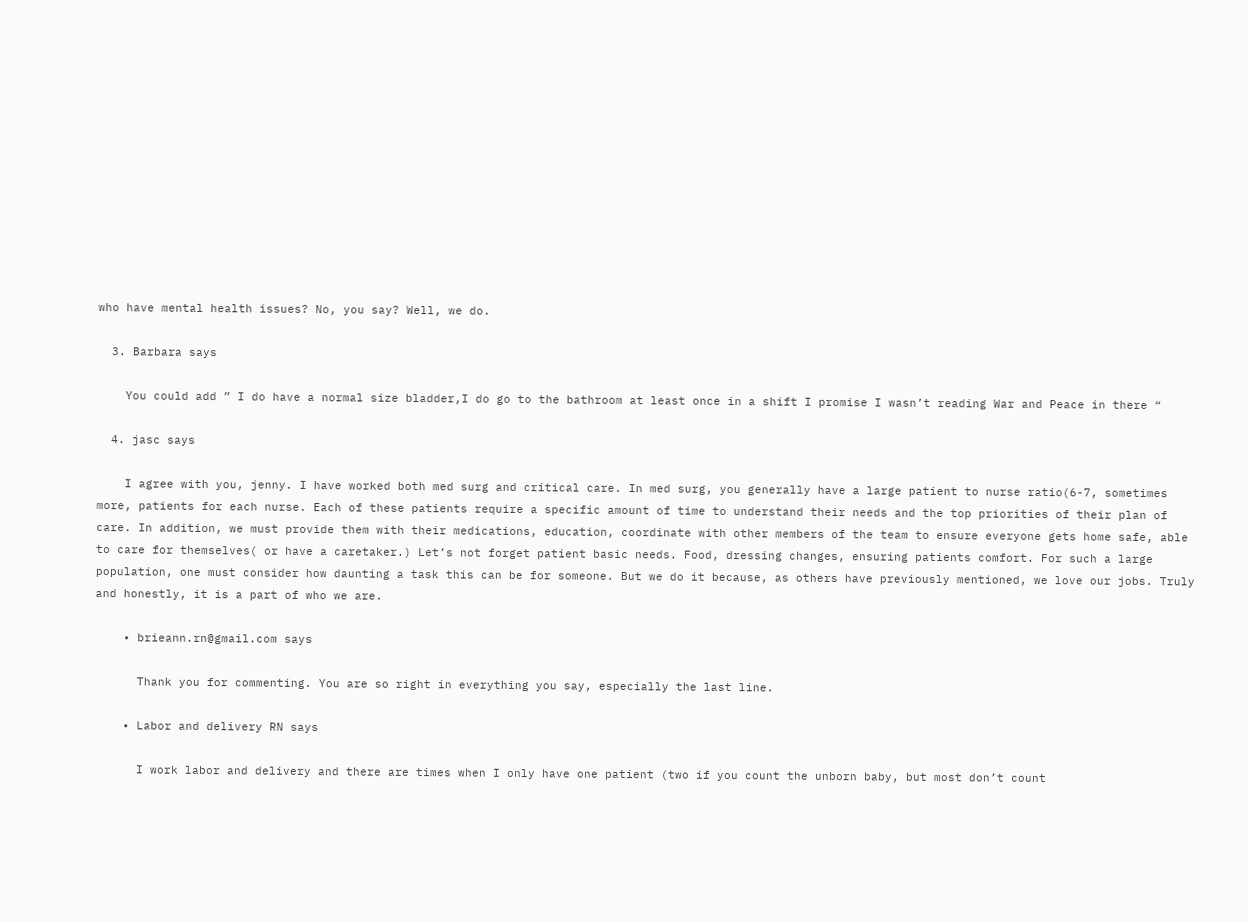who have mental health issues? No, you say? Well, we do.

  3. Barbara says

    You could add ” I do have a normal size bladder,I do go to the bathroom at least once in a shift I promise I wasn’t reading War and Peace in there “

  4. jasc says

    I agree with you, jenny. I have worked both med surg and critical care. In med surg, you generally have a large patient to nurse ratio(6-7, sometimes more, patients for each nurse. Each of these patients require a specific amount of time to understand their needs and the top priorities of their plan of care. In addition, we must provide them with their medications, education, coordinate with other members of the team to ensure everyone gets home safe, able to care for themselves( or have a caretaker.) Let’s not forget patient basic needs. Food, dressing changes, ensuring patients comfort. For such a large population, one must consider how daunting a task this can be for someone. But we do it because, as others have previously mentioned, we love our jobs. Truly and honestly, it is a part of who we are.

    • brieann.rn@gmail.com says

      Thank you for commenting. You are so right in everything you say, especially the last line.

    • Labor and delivery RN says

      I work labor and delivery and there are times when I only have one patient (two if you count the unborn baby, but most don’t count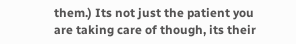them.) Its not just the patient you are taking care of though, its their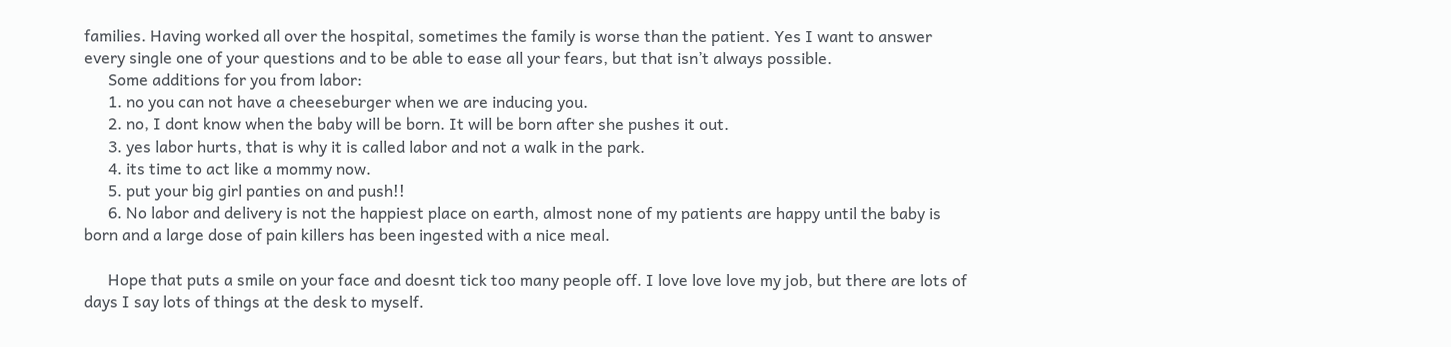families. Having worked all over the hospital, sometimes the family is worse than the patient. Yes I want to answer every single one of your questions and to be able to ease all your fears, but that isn’t always possible.
      Some additions for you from labor:
      1. no you can not have a cheeseburger when we are inducing you.
      2. no, I dont know when the baby will be born. It will be born after she pushes it out.
      3. yes labor hurts, that is why it is called labor and not a walk in the park.
      4. its time to act like a mommy now.
      5. put your big girl panties on and push!!
      6. No labor and delivery is not the happiest place on earth, almost none of my patients are happy until the baby is born and a large dose of pain killers has been ingested with a nice meal.

      Hope that puts a smile on your face and doesnt tick too many people off. I love love love my job, but there are lots of days I say lots of things at the desk to myself.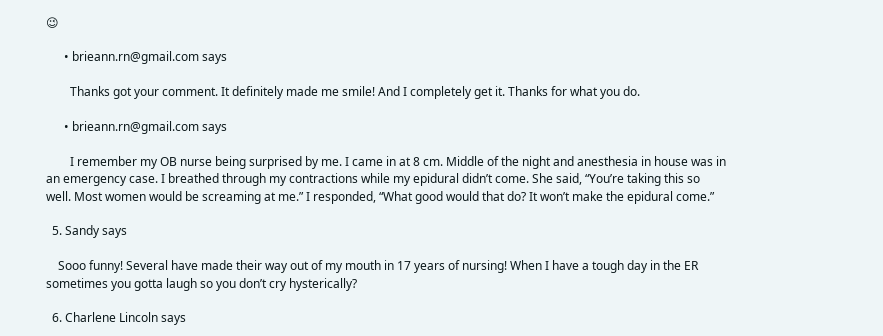😉

      • brieann.rn@gmail.com says

        Thanks got your comment. It definitely made me smile! And I completely get it. Thanks for what you do.

      • brieann.rn@gmail.com says

        I remember my OB nurse being surprised by me. I came in at 8 cm. Middle of the night and anesthesia in house was in an emergency case. I breathed through my contractions while my epidural didn’t come. She said, “You’re taking this so well. Most women would be screaming at me.” I responded, “What good would that do? It won’t make the epidural come.”

  5. Sandy says

    Sooo funny! Several have made their way out of my mouth in 17 years of nursing! When I have a tough day in the ER sometimes you gotta laugh so you don’t cry hysterically?

  6. Charlene Lincoln says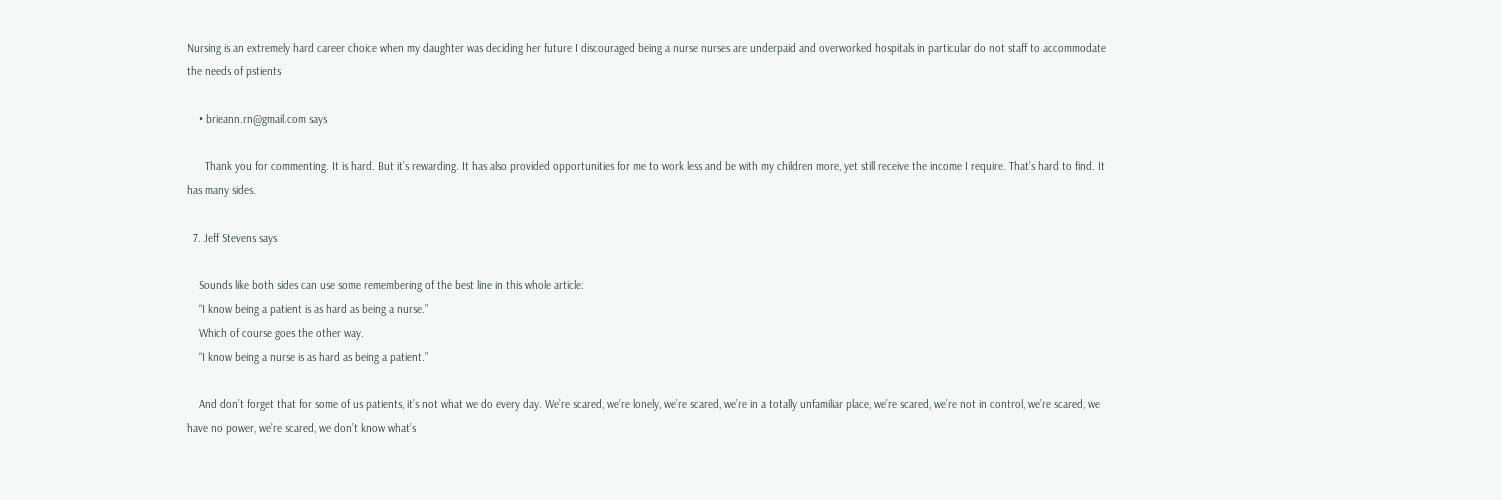Nursing is an extremely hard career choice when my daughter was deciding her future I discouraged being a nurse nurses are underpaid and overworked hospitals in particular do not staff to accommodate the needs of pstients

    • brieann.rn@gmail.com says

      Thank you for commenting. It is hard. But it’s rewarding. It has also provided opportunities for me to work less and be with my children more, yet still receive the income I require. That’s hard to find. It has many sides.

  7. Jeff Stevens says

    Sounds like both sides can use some remembering of the best line in this whole article:
    “I know being a patient is as hard as being a nurse.”
    Which of course goes the other way.
    “I know being a nurse is as hard as being a patient.”

    And don’t forget that for some of us patients, it’s not what we do every day. We’re scared, we’re lonely, we’re scared, we’re in a totally unfamiliar place, we’re scared, we’re not in control, we’re scared, we have no power, we’re scared, we don’t know what’s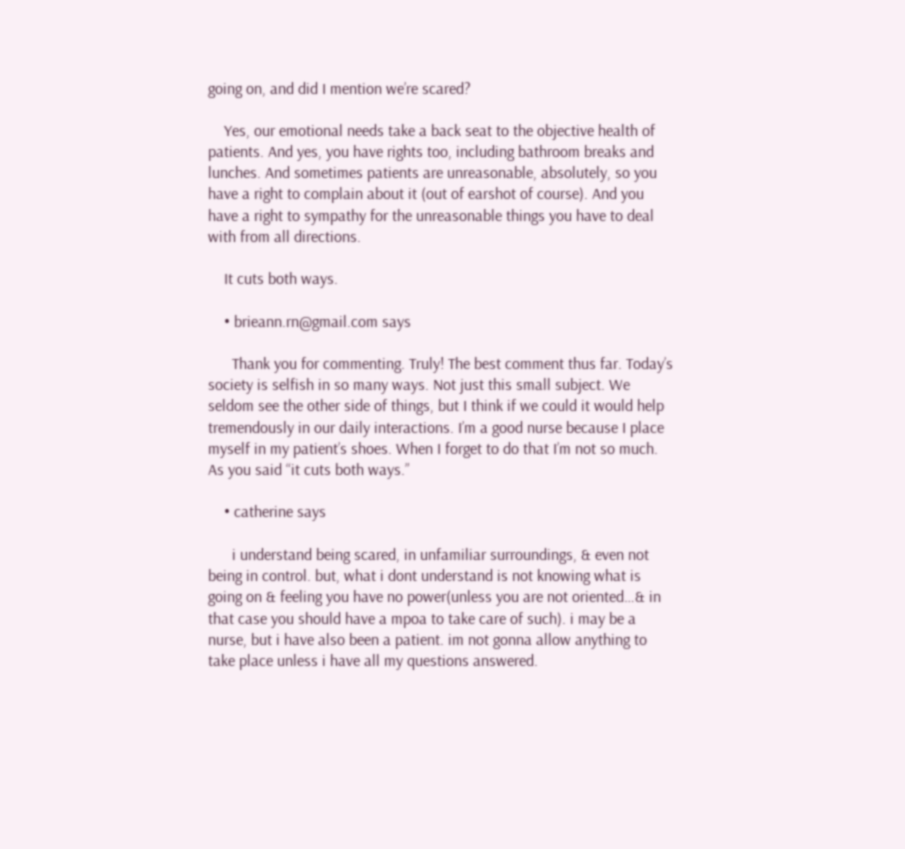going on, and did I mention we’re scared?

    Yes, our emotional needs take a back seat to the objective health of patients. And yes, you have rights too, including bathroom breaks and lunches. And sometimes patients are unreasonable, absolutely, so you have a right to complain about it (out of earshot of course). And you have a right to sympathy for the unreasonable things you have to deal with from all directions.

    It cuts both ways.

    • brieann.rn@gmail.com says

      Thank you for commenting. Truly! The best comment thus far. Today’s society is selfish in so many ways. Not just this small subject. We seldom see the other side of things, but I think if we could it would help tremendously in our daily interactions. I’m a good nurse because I place myself in my patient’s shoes. When I forget to do that I’m not so much. As you said “it cuts both ways.”

    • catherine says

      i understand being scared, in unfamiliar surroundings, & even not being in control. but, what i dont understand is not knowing what is going on & feeling you have no power(unless you are not oriented…& in that case you should have a mpoa to take care of such). i may be a nurse, but i have also been a patient. im not gonna allow anything to take place unless i have all my questions answered.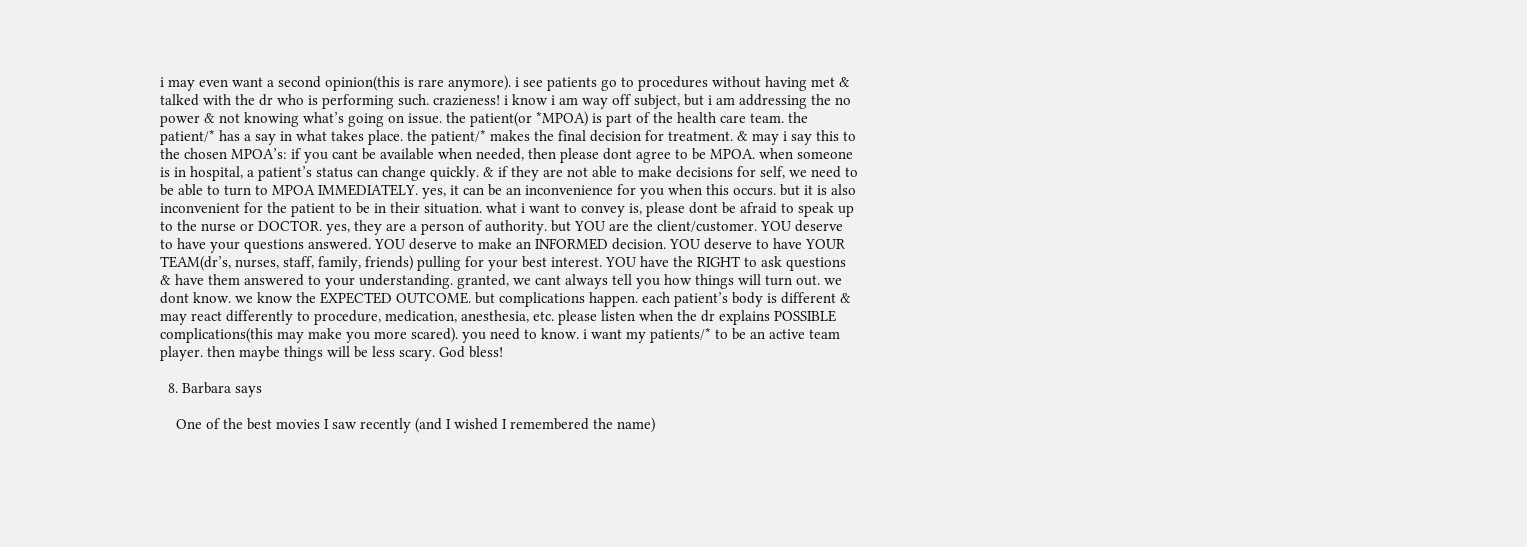i may even want a second opinion(this is rare anymore). i see patients go to procedures without having met & talked with the dr who is performing such. crazieness! i know i am way off subject, but i am addressing the no power & not knowing what’s going on issue. the patient(or *MPOA) is part of the health care team. the patient/* has a say in what takes place. the patient/* makes the final decision for treatment. & may i say this to the chosen MPOA’s: if you cant be available when needed, then please dont agree to be MPOA. when someone is in hospital, a patient’s status can change quickly. & if they are not able to make decisions for self, we need to be able to turn to MPOA IMMEDIATELY. yes, it can be an inconvenience for you when this occurs. but it is also inconvenient for the patient to be in their situation. what i want to convey is, please dont be afraid to speak up to the nurse or DOCTOR. yes, they are a person of authority. but YOU are the client/customer. YOU deserve to have your questions answered. YOU deserve to make an INFORMED decision. YOU deserve to have YOUR TEAM(dr’s, nurses, staff, family, friends) pulling for your best interest. YOU have the RIGHT to ask questions & have them answered to your understanding. granted, we cant always tell you how things will turn out. we dont know. we know the EXPECTED OUTCOME. but complications happen. each patient’s body is different & may react differently to procedure, medication, anesthesia, etc. please listen when the dr explains POSSIBLE complications(this may make you more scared). you need to know. i want my patients/* to be an active team player. then maybe things will be less scary. God bless!

  8. Barbara says

    One of the best movies I saw recently (and I wished I remembered the name)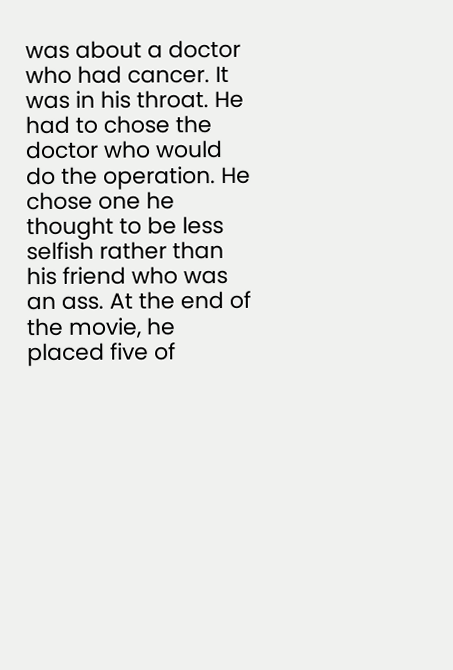was about a doctor who had cancer. It was in his throat. He had to chose the doctor who would do the operation. He chose one he thought to be less selfish rather than his friend who was an ass. At the end of the movie, he placed five of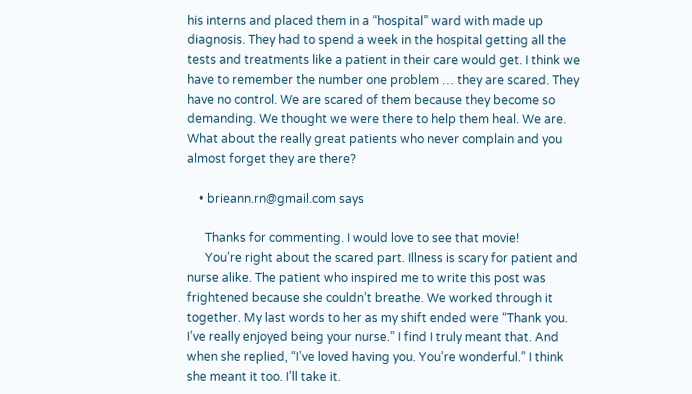his interns and placed them in a “hospital” ward with made up diagnosis. They had to spend a week in the hospital getting all the tests and treatments like a patient in their care would get. I think we have to remember the number one problem … they are scared. They have no control. We are scared of them because they become so demanding. We thought we were there to help them heal. We are. What about the really great patients who never complain and you almost forget they are there?

    • brieann.rn@gmail.com says

      Thanks for commenting. I would love to see that movie!
      You’re right about the scared part. Illness is scary for patient and nurse alike. The patient who inspired me to write this post was frightened because she couldn’t breathe. We worked through it together. My last words to her as my shift ended were “Thank you. I’ve really enjoyed being your nurse.” I find I truly meant that. And when she replied, “I’ve loved having you. You’re wonderful.” I think she meant it too. I’ll take it.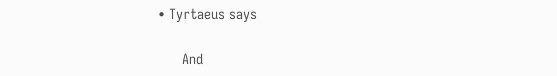• Tyrtaeus says

      And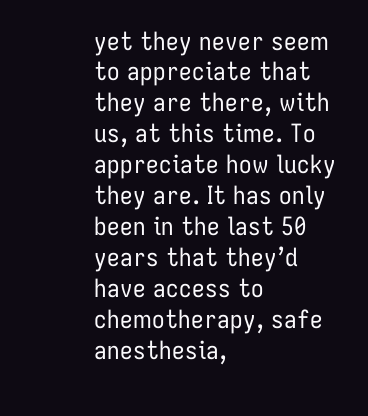yet they never seem to appreciate that they are there, with us, at this time. To appreciate how lucky they are. It has only been in the last 50 years that they’d have access to chemotherapy, safe anesthesia,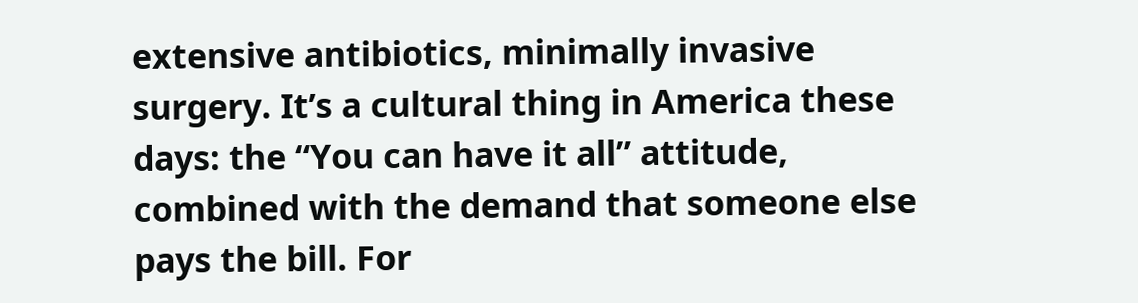extensive antibiotics, minimally invasive surgery. It’s a cultural thing in America these days: the “You can have it all” attitude, combined with the demand that someone else pays the bill. For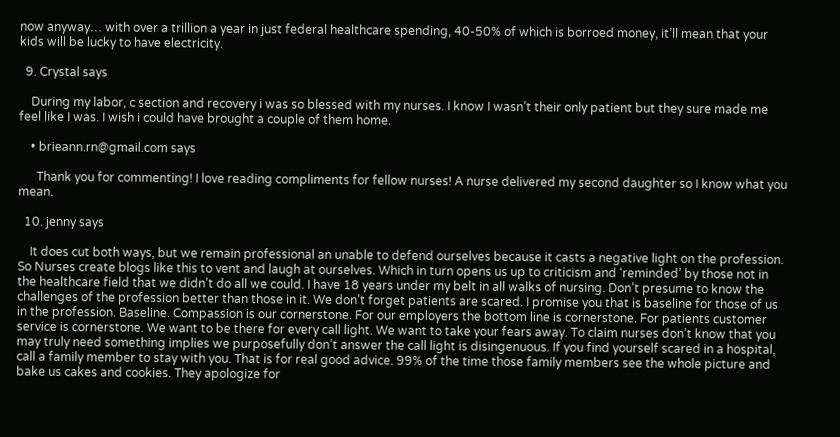now anyway… with over a trillion a year in just federal healthcare spending, 40-50% of which is borroed money, it’ll mean that your kids will be lucky to have electricity.

  9. Crystal says

    During my labor, c section and recovery i was so blessed with my nurses. I know I wasn’t their only patient but they sure made me feel like I was. I wish i could have brought a couple of them home.

    • brieann.rn@gmail.com says

      Thank you for commenting! I love reading compliments for fellow nurses! A nurse delivered my second daughter so I know what you mean.

  10. jenny says

    It does cut both ways, but we remain professional an unable to defend ourselves because it casts a negative light on the profession. So Nurses create blogs like this to vent and laugh at ourselves. Which in turn opens us up to criticism and ‘reminded’ by those not in the healthcare field that we didn’t do all we could. I have 18 years under my belt in all walks of nursing. Don’t presume to know the challenges of the profession better than those in it. We don’t forget patients are scared. I promise you that is baseline for those of us in the profession. Baseline. Compassion is our cornerstone. For our employers the bottom line is cornerstone. For patients customer service is cornerstone. We want to be there for every call light. We want to take your fears away. To claim nurses don’t know that you may truly need something implies we purposefully don’t answer the call light is disingenuous. If you find yourself scared in a hospital, call a family member to stay with you. That is for real good advice. 99% of the time those family members see the whole picture and bake us cakes and cookies. They apologize for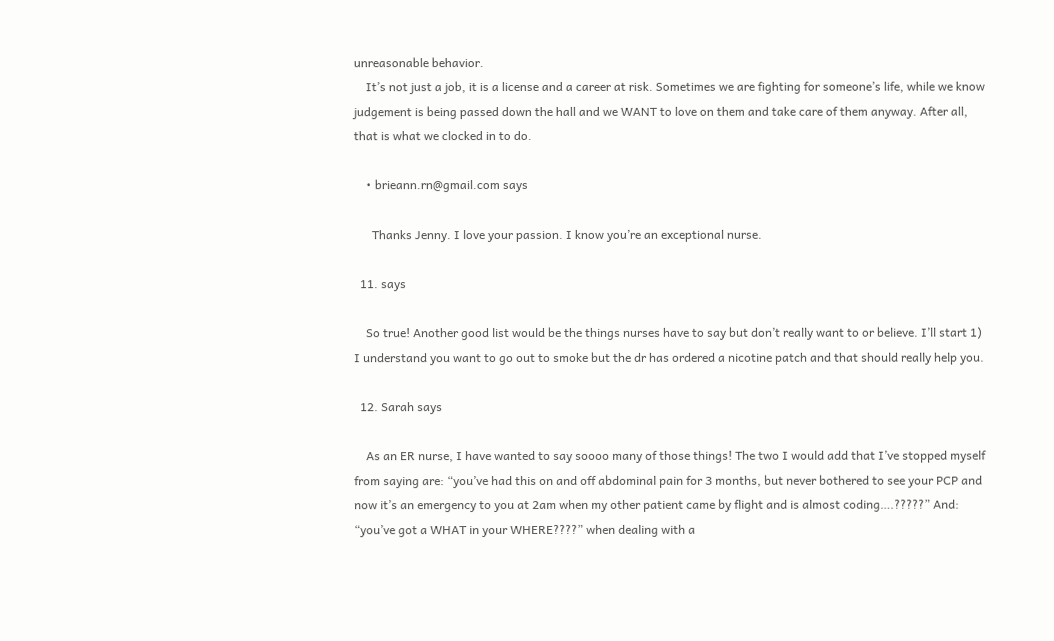unreasonable behavior.
    It’s not just a job, it is a license and a career at risk. Sometimes we are fighting for someone’s life, while we know judgement is being passed down the hall and we WANT to love on them and take care of them anyway. After all, that is what we clocked in to do.

    • brieann.rn@gmail.com says

      Thanks Jenny. I love your passion. I know you’re an exceptional nurse.

  11. says

    So true! Another good list would be the things nurses have to say but don’t really want to or believe. I’ll start 1) I understand you want to go out to smoke but the dr has ordered a nicotine patch and that should really help you.

  12. Sarah says

    As an ER nurse, I have wanted to say soooo many of those things! The two I would add that I’ve stopped myself from saying are: “you’ve had this on and off abdominal pain for 3 months, but never bothered to see your PCP and now it’s an emergency to you at 2am when my other patient came by flight and is almost coding….?????” And: “you’ve got a WHAT in your WHERE????” when dealing with a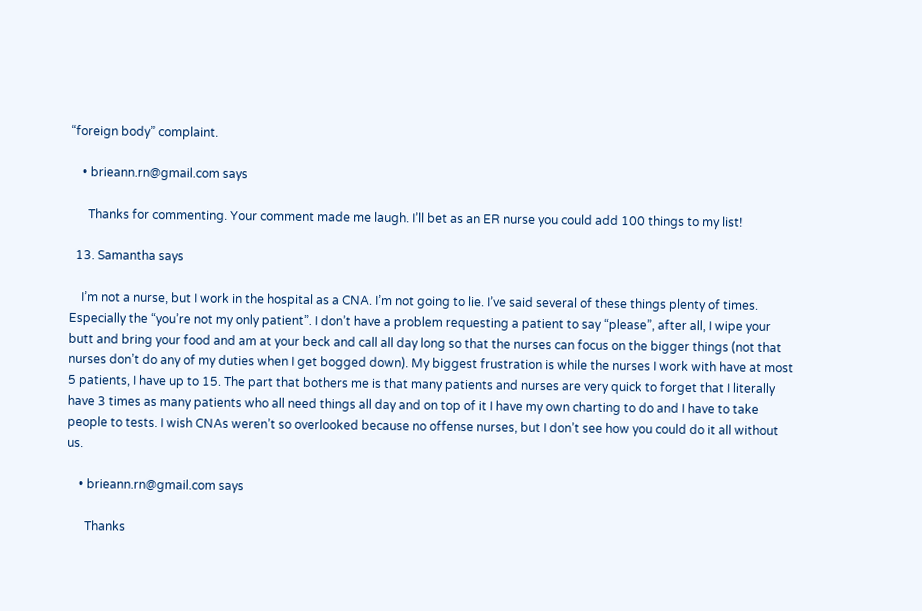“foreign body” complaint.

    • brieann.rn@gmail.com says

      Thanks for commenting. Your comment made me laugh. I’ll bet as an ER nurse you could add 100 things to my list!

  13. Samantha says

    I’m not a nurse, but I work in the hospital as a CNA. I’m not going to lie. I’ve said several of these things plenty of times. Especially the “you’re not my only patient”. I don’t have a problem requesting a patient to say “please”, after all, I wipe your butt and bring your food and am at your beck and call all day long so that the nurses can focus on the bigger things (not that nurses don’t do any of my duties when I get bogged down). My biggest frustration is while the nurses I work with have at most 5 patients, I have up to 15. The part that bothers me is that many patients and nurses are very quick to forget that I literally have 3 times as many patients who all need things all day and on top of it I have my own charting to do and I have to take people to tests. I wish CNAs weren’t so overlooked because no offense nurses, but I don’t see how you could do it all without us.

    • brieann.rn@gmail.com says

      Thanks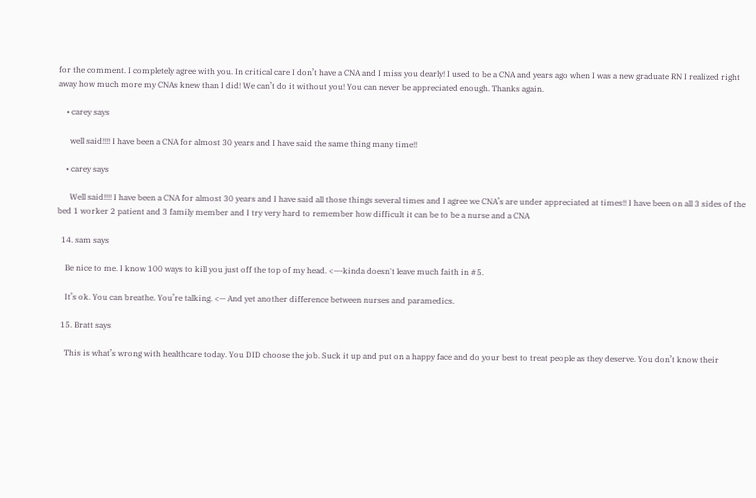for the comment. I completely agree with you. In critical care I don’t have a CNA and I miss you dearly! I used to be a CNA and years ago when I was a new graduate RN I realized right away how much more my CNAs knew than I did! We can’t do it without you! You can never be appreciated enough. Thanks again.

    • carey says

      well said!!!! I have been a CNA for almost 30 years and I have said the same thing many time!!

    • carey says

      Well said!!!! I have been a CNA for almost 30 years and I have said all those things several times and I agree we CNA’s are under appreciated at times!! I have been on all 3 sides of the bed 1 worker 2 patient and 3 family member and I try very hard to remember how difficult it can be to be a nurse and a CNA

  14. sam says

    Be nice to me. I know 100 ways to kill you just off the top of my head. <—-kinda doesn't leave much faith in #5.

    It’s ok. You can breathe. You’re talking. <— And yet another difference between nurses and paramedics.

  15. Bratt says

    This is what’s wrong with healthcare today. You DID choose the job. Suck it up and put on a happy face and do your best to treat people as they deserve. You don’t know their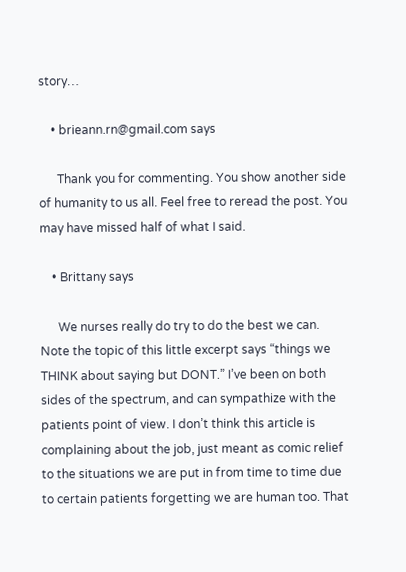story…

    • brieann.rn@gmail.com says

      Thank you for commenting. You show another side of humanity to us all. Feel free to reread the post. You may have missed half of what I said.

    • Brittany says

      We nurses really do try to do the best we can. Note the topic of this little excerpt says “things we THINK about saying but DONT.” I’ve been on both sides of the spectrum, and can sympathize with the patients point of view. I don’t think this article is complaining about the job, just meant as comic relief to the situations we are put in from time to time due to certain patients forgetting we are human too. That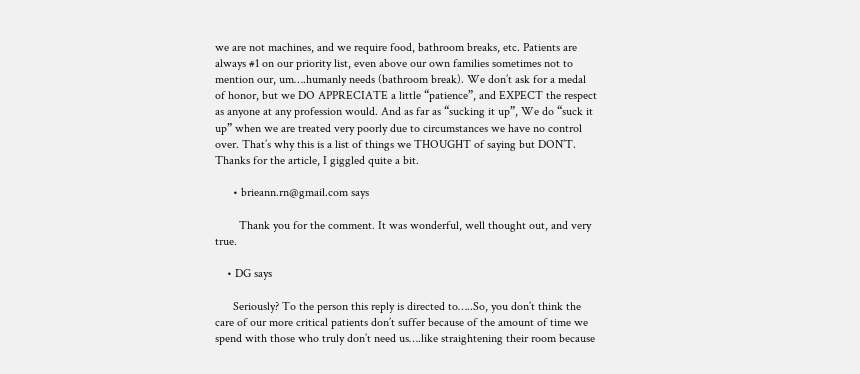we are not machines, and we require food, bathroom breaks, etc. Patients are always #1 on our priority list, even above our own families sometimes not to mention our, um….humanly needs (bathroom break). We don’t ask for a medal of honor, but we DO APPRECIATE a little “patience”, and EXPECT the respect as anyone at any profession would. And as far as “sucking it up”, We do “suck it up” when we are treated very poorly due to circumstances we have no control over. That’s why this is a list of things we THOUGHT of saying but DON’T. Thanks for the article, I giggled quite a bit.

      • brieann.rn@gmail.com says

        Thank you for the comment. It was wonderful, well thought out, and very true.

    • DG says

      Seriously? To the person this reply is directed to…..So, you don’t think the care of our more critical patients don’t suffer because of the amount of time we spend with those who truly don’t need us….like straightening their room because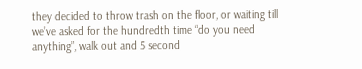they decided to throw trash on the floor, or waiting till we’ve asked for the hundredth time “do you need anything”, walk out and 5 second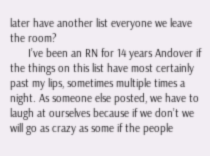later have another list everyone we leave the room?
      I’ve been an RN for 14 years Andover if the things on this list have most certainly past my lips, sometimes multiple times a night. As someone else posted, we have to laugh at ourselves because if we don’t we will go as crazy as some if the people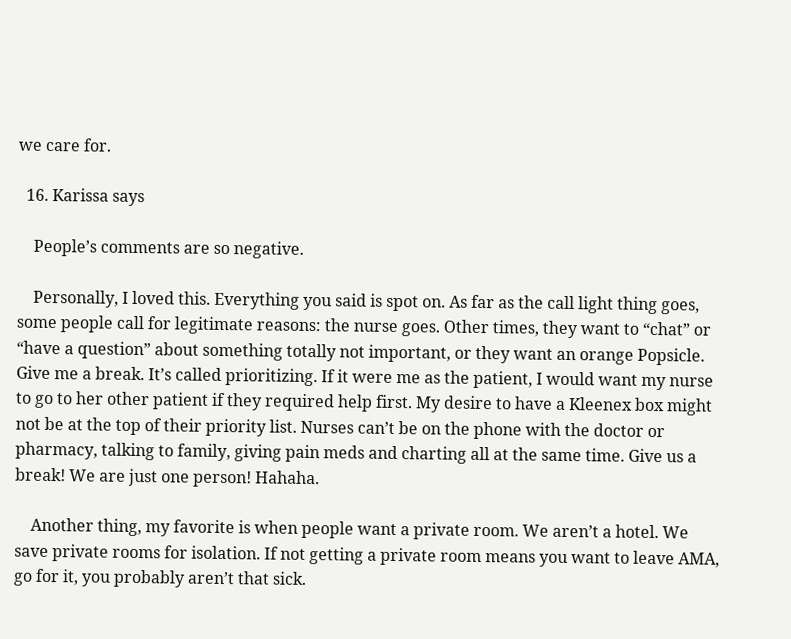we care for.

  16. Karissa says

    People’s comments are so negative.

    Personally, I loved this. Everything you said is spot on. As far as the call light thing goes, some people call for legitimate reasons: the nurse goes. Other times, they want to “chat” or “have a question” about something totally not important, or they want an orange Popsicle. Give me a break. It’s called prioritizing. If it were me as the patient, I would want my nurse to go to her other patient if they required help first. My desire to have a Kleenex box might not be at the top of their priority list. Nurses can’t be on the phone with the doctor or pharmacy, talking to family, giving pain meds and charting all at the same time. Give us a break! We are just one person! Hahaha.

    Another thing, my favorite is when people want a private room. We aren’t a hotel. We save private rooms for isolation. If not getting a private room means you want to leave AMA, go for it, you probably aren’t that sick.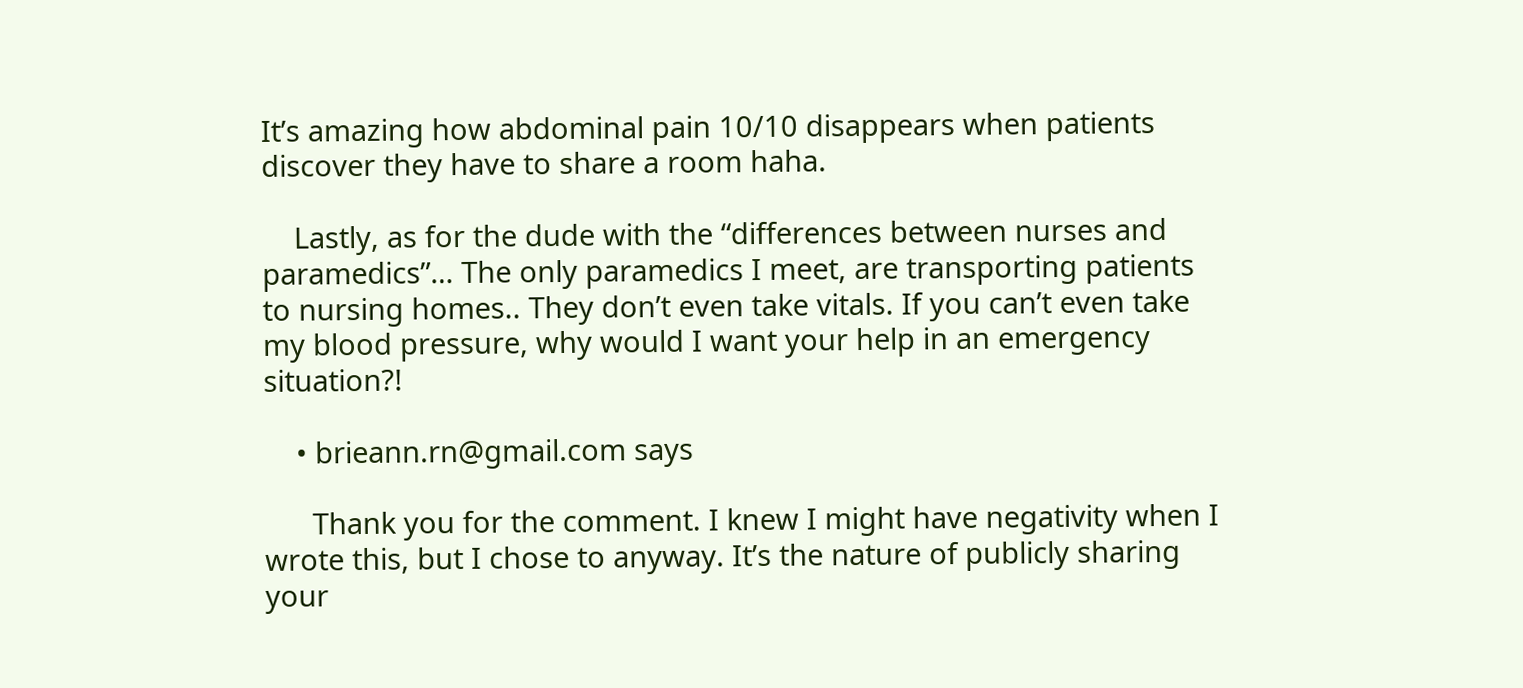It’s amazing how abdominal pain 10/10 disappears when patients discover they have to share a room haha.

    Lastly, as for the dude with the “differences between nurses and paramedics”… The only paramedics I meet, are transporting patients to nursing homes.. They don’t even take vitals. If you can’t even take my blood pressure, why would I want your help in an emergency situation?!

    • brieann.rn@gmail.com says

      Thank you for the comment. I knew I might have negativity when I wrote this, but I chose to anyway. It’s the nature of publicly sharing your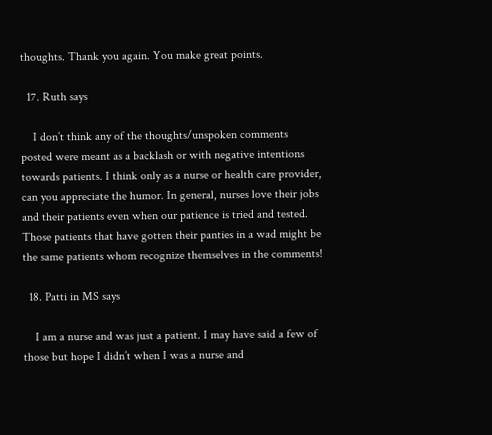thoughts. Thank you again. You make great points.

  17. Ruth says

    I don’t think any of the thoughts/unspoken comments posted were meant as a backlash or with negative intentions towards patients. I think only as a nurse or health care provider, can you appreciate the humor. In general, nurses love their jobs and their patients even when our patience is tried and tested. Those patients that have gotten their panties in a wad might be the same patients whom recognize themselves in the comments!

  18. Patti in MS says

    I am a nurse and was just a patient. I may have said a few of those but hope I didn’t when I was a nurse and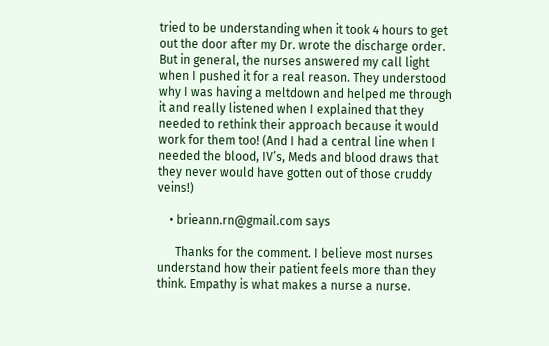tried to be understanding when it took 4 hours to get out the door after my Dr. wrote the discharge order. But in general, the nurses answered my call light when I pushed it for a real reason. They understood why I was having a meltdown and helped me through it and really listened when I explained that they needed to rethink their approach because it would work for them too! (And I had a central line when I needed the blood, IV’s, Meds and blood draws that they never would have gotten out of those cruddy veins!)

    • brieann.rn@gmail.com says

      Thanks for the comment. I believe most nurses understand how their patient feels more than they think. Empathy is what makes a nurse a nurse.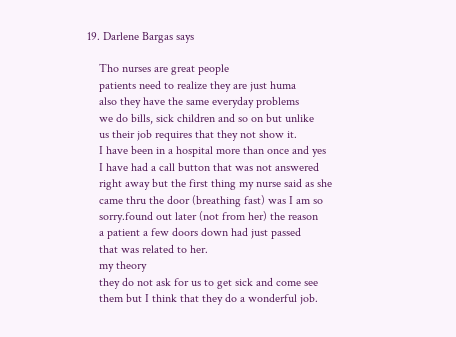19. Darlene Bargas says

    Tho nurses are great people
    patients need to realize they are just huma
    also they have the same everyday problems
    we do bills, sick children and so on but unlike
    us their job requires that they not show it.
    I have been in a hospital more than once and yes
    I have had a call button that was not answered
    right away but the first thing my nurse said as she
    came thru the door (breathing fast) was I am so
    sorry.found out later (not from her) the reason
    a patient a few doors down had just passed
    that was related to her.
    my theory
    they do not ask for us to get sick and come see
    them but I think that they do a wonderful job.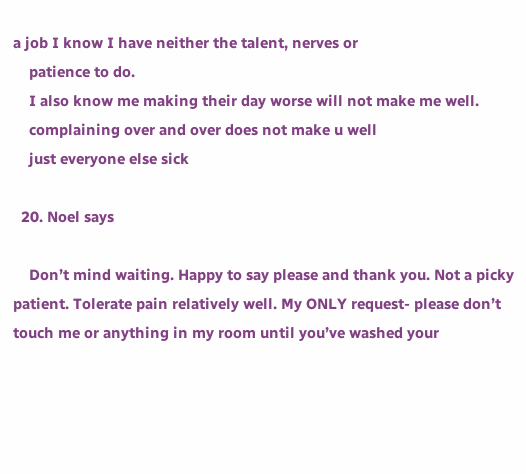a job I know I have neither the talent, nerves or
    patience to do.
    I also know me making their day worse will not make me well.
    complaining over and over does not make u well
    just everyone else sick

  20. Noel says

    Don’t mind waiting. Happy to say please and thank you. Not a picky patient. Tolerate pain relatively well. My ONLY request- please don’t touch me or anything in my room until you’ve washed your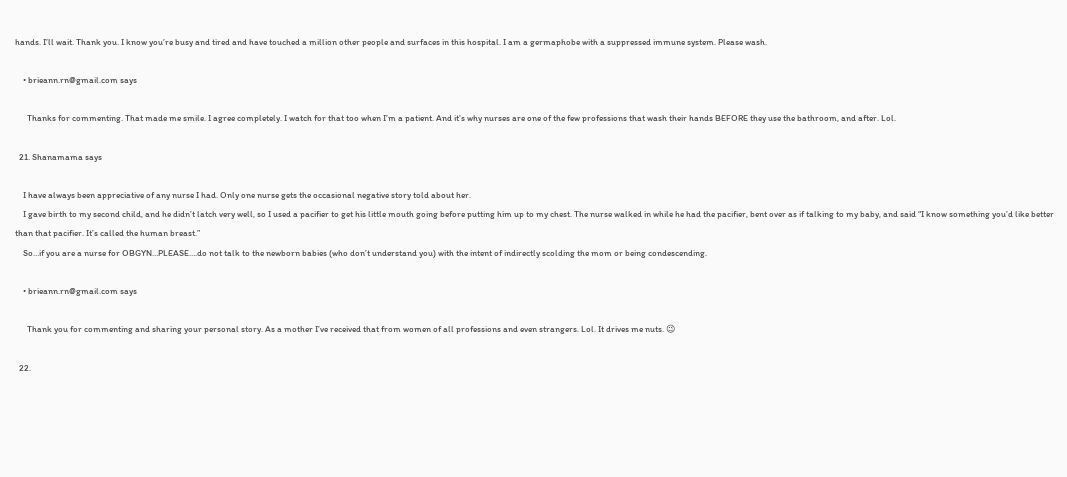hands. I’ll wait. Thank you. I know you’re busy and tired and have touched a million other people and surfaces in this hospital. I am a germaphobe with a suppressed immune system. Please wash.

    • brieann.rn@gmail.com says

      Thanks for commenting. That made me smile. I agree completely. I watch for that too when I’m a patient. And it’s why nurses are one of the few professions that wash their hands BEFORE they use the bathroom, and after. Lol.

  21. Shanamama says

    I have always been appreciative of any nurse I had. Only one nurse gets the occasional negative story told about her.
    I gave birth to my second child, and he didn’t latch very well, so I used a pacifier to get his little mouth going before putting him up to my chest. The nurse walked in while he had the pacifier, bent over as if talking to my baby, and said “I know something you’d like better than that pacifier. It’s called the human breast.”
    So…if you are a nurse for OBGYN…PLEASE….do not talk to the newborn babies (who don’t understand you) with the intent of indirectly scolding the mom or being condescending.

    • brieann.rn@gmail.com says

      Thank you for commenting and sharing your personal story. As a mother I’ve received that from women of all professions and even strangers. Lol. It drives me nuts. 😉

  22.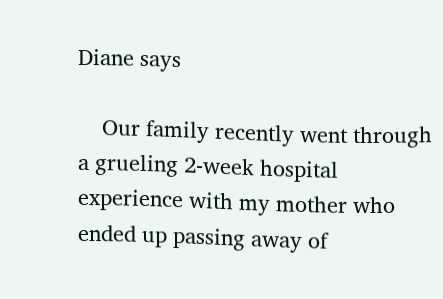Diane says

    Our family recently went through a grueling 2-week hospital experience with my mother who ended up passing away of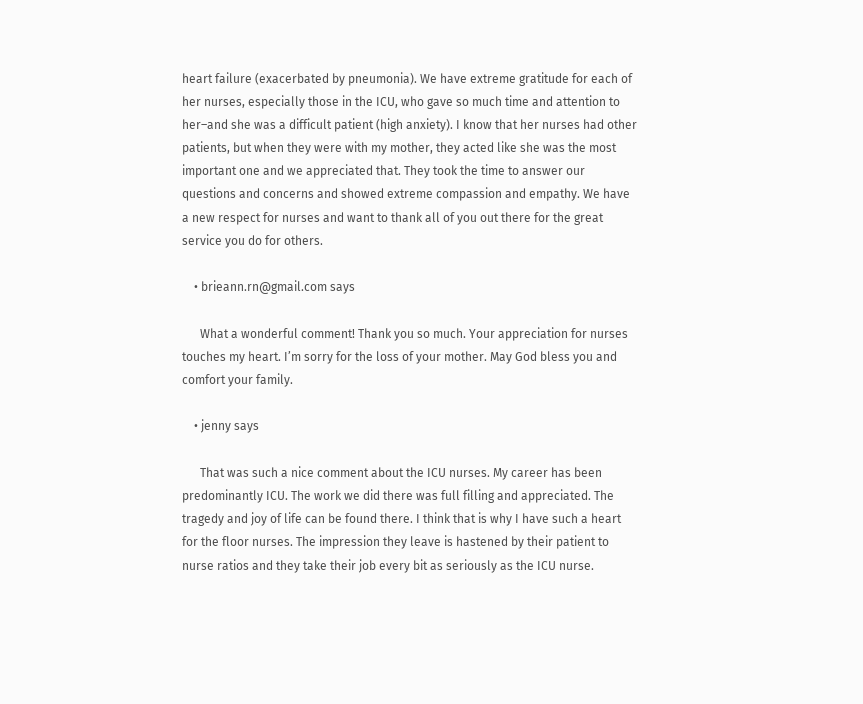heart failure (exacerbated by pneumonia). We have extreme gratitude for each of her nurses, especially those in the ICU, who gave so much time and attention to her–and she was a difficult patient (high anxiety). I know that her nurses had other patients, but when they were with my mother, they acted like she was the most important one and we appreciated that. They took the time to answer our questions and concerns and showed extreme compassion and empathy. We have a new respect for nurses and want to thank all of you out there for the great service you do for others.

    • brieann.rn@gmail.com says

      What a wonderful comment! Thank you so much. Your appreciation for nurses touches my heart. I’m sorry for the loss of your mother. May God bless you and comfort your family.

    • jenny says

      That was such a nice comment about the ICU nurses. My career has been predominantly ICU. The work we did there was full filling and appreciated. The tragedy and joy of life can be found there. I think that is why I have such a heart for the floor nurses. The impression they leave is hastened by their patient to nurse ratios and they take their job every bit as seriously as the ICU nurse.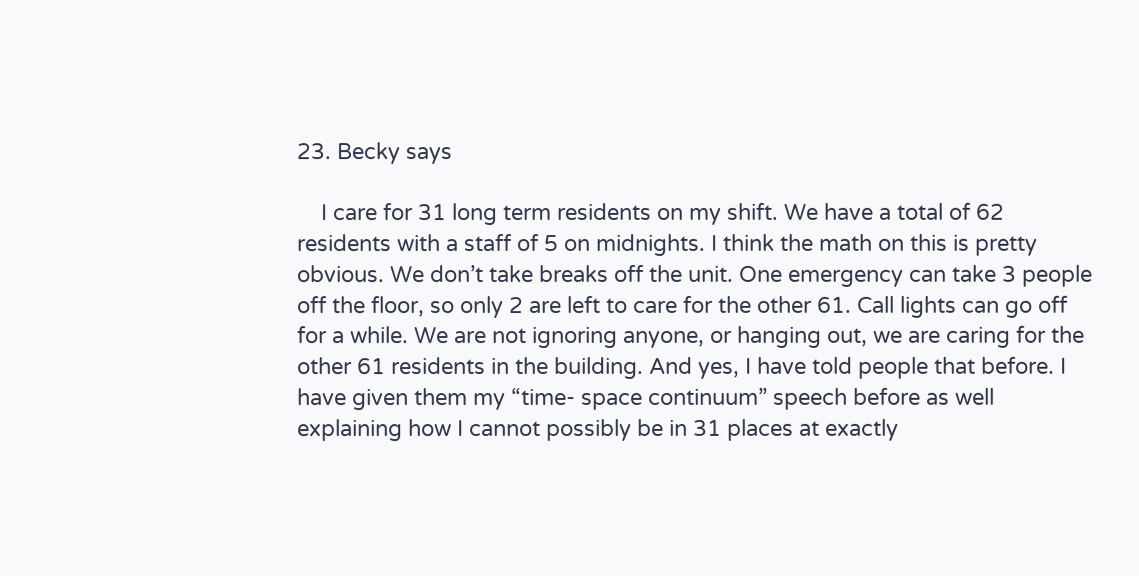23. Becky says

    I care for 31 long term residents on my shift. We have a total of 62 residents with a staff of 5 on midnights. I think the math on this is pretty obvious. We don’t take breaks off the unit. One emergency can take 3 people off the floor, so only 2 are left to care for the other 61. Call lights can go off for a while. We are not ignoring anyone, or hanging out, we are caring for the other 61 residents in the building. And yes, I have told people that before. I have given them my “time- space continuum” speech before as well explaining how I cannot possibly be in 31 places at exactly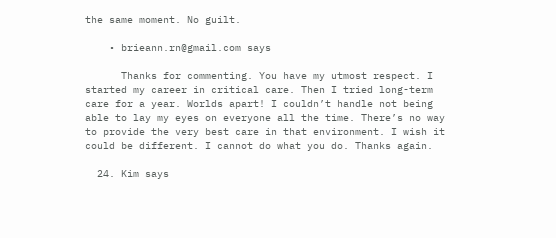the same moment. No guilt.

    • brieann.rn@gmail.com says

      Thanks for commenting. You have my utmost respect. I started my career in critical care. Then I tried long-term care for a year. Worlds apart! I couldn’t handle not being able to lay my eyes on everyone all the time. There’s no way to provide the very best care in that environment. I wish it could be different. I cannot do what you do. Thanks again.

  24. Kim says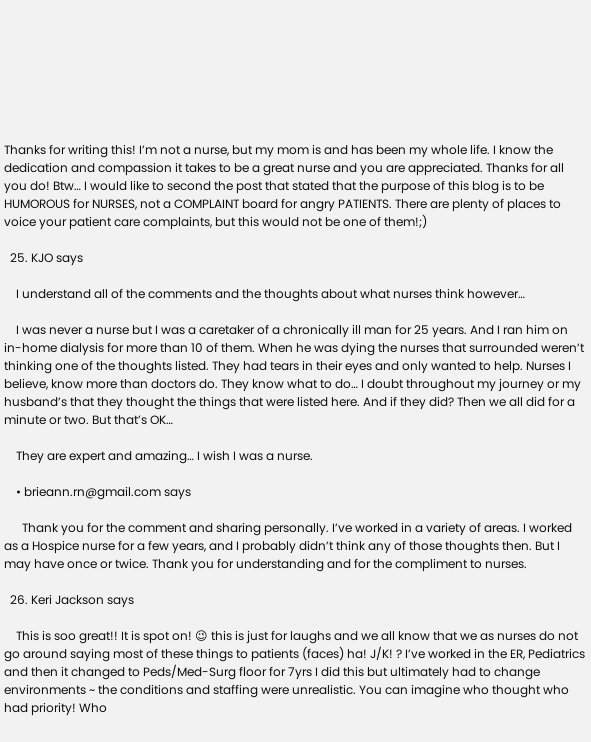Thanks for writing this! I’m not a nurse, but my mom is and has been my whole life. I know the dedication and compassion it takes to be a great nurse and you are appreciated. Thanks for all you do! Btw… I would like to second the post that stated that the purpose of this blog is to be HUMOROUS for NURSES, not a COMPLAINT board for angry PATIENTS. There are plenty of places to voice your patient care complaints, but this would not be one of them!;)

  25. KJO says

    I understand all of the comments and the thoughts about what nurses think however…

    I was never a nurse but I was a caretaker of a chronically ill man for 25 years. And I ran him on in-home dialysis for more than 10 of them. When he was dying the nurses that surrounded weren’t thinking one of the thoughts listed. They had tears in their eyes and only wanted to help. Nurses I believe, know more than doctors do. They know what to do… I doubt throughout my journey or my husband’s that they thought the things that were listed here. And if they did? Then we all did for a minute or two. But that’s OK…

    They are expert and amazing… I wish I was a nurse.

    • brieann.rn@gmail.com says

      Thank you for the comment and sharing personally. I’ve worked in a variety of areas. I worked as a Hospice nurse for a few years, and I probably didn’t think any of those thoughts then. But I may have once or twice. Thank you for understanding and for the compliment to nurses.

  26. Keri Jackson says

    This is soo great!! It is spot on! 😉 this is just for laughs and we all know that we as nurses do not go around saying most of these things to patients (faces) ha! J/K! ? I’ve worked in the ER, Pediatrics and then it changed to Peds/Med-Surg floor for 7yrs I did this but ultimately had to change environments ~ the conditions and staffing were unrealistic. You can imagine who thought who had priority! Who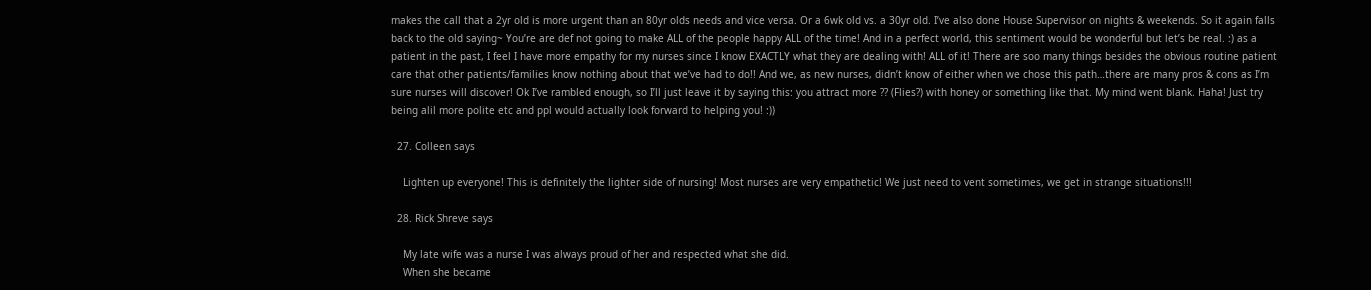makes the call that a 2yr old is more urgent than an 80yr olds needs and vice versa. Or a 6wk old vs. a 30yr old. I’ve also done House Supervisor on nights & weekends. So it again falls back to the old saying~ You’re are def not going to make ALL of the people happy ALL of the time! And in a perfect world, this sentiment would be wonderful but let’s be real. :) as a patient in the past, I feel I have more empathy for my nurses since I know EXACTLY what they are dealing with! ALL of it! There are soo many things besides the obvious routine patient care that other patients/families know nothing about that we’ve had to do!! And we, as new nurses, didn’t know of either when we chose this path…there are many pros & cons as I’m sure nurses will discover! Ok I’ve rambled enough, so I’ll just leave it by saying this: you attract more ?? (Flies?) with honey or something like that. My mind went blank. Haha! Just try being alil more polite etc and ppl would actually look forward to helping you! :))

  27. Colleen says

    Lighten up everyone! This is definitely the lighter side of nursing! Most nurses are very empathetic! We just need to vent sometimes, we get in strange situations!!!

  28. Rick Shreve says

    My late wife was a nurse I was always proud of her and respected what she did.
    When she became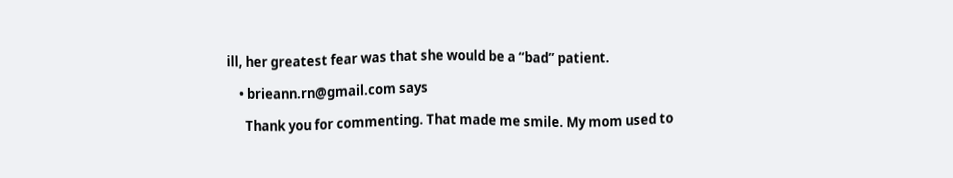ill, her greatest fear was that she would be a “bad” patient.

    • brieann.rn@gmail.com says

      Thank you for commenting. That made me smile. My mom used to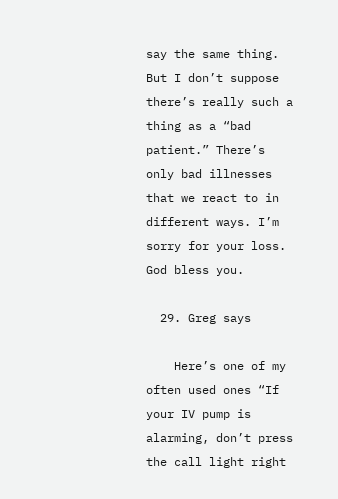say the same thing. But I don’t suppose there’s really such a thing as a “bad patient.” There’s only bad illnesses that we react to in different ways. I’m sorry for your loss. God bless you.

  29. Greg says

    Here’s one of my often used ones “If your IV pump is alarming, don’t press the call light right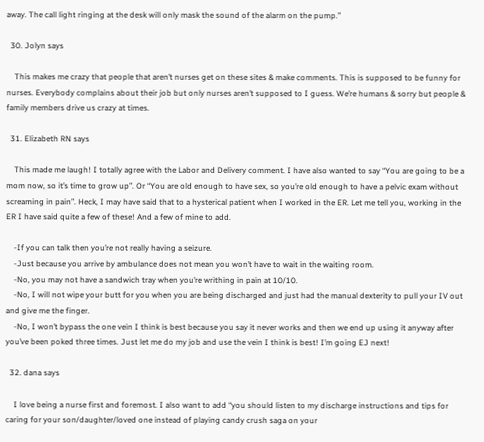away. The call light ringing at the desk will only mask the sound of the alarm on the pump.”

  30. Jolyn says

    This makes me crazy that people that aren’t nurses get on these sites & make comments. This is supposed to be funny for nurses. Everybody complains about their job but only nurses aren’t supposed to I guess. We’re humans & sorry but people & family members drive us crazy at times.

  31. Elizabeth RN says

    This made me laugh! I totally agree with the Labor and Delivery comment. I have also wanted to say “You are going to be a mom now, so it’s time to grow up”. Or “You are old enough to have sex, so you’re old enough to have a pelvic exam without screaming in pain”. Heck, I may have said that to a hysterical patient when I worked in the ER. Let me tell you, working in the ER I have said quite a few of these! And a few of mine to add.

    -If you can talk then you’re not really having a seizure.
    -Just because you arrive by ambulance does not mean you won’t have to wait in the waiting room.
    -No, you may not have a sandwich tray when you’re writhing in pain at 10/10.
    -No, I will not wipe your butt for you when you are being discharged and just had the manual dexterity to pull your IV out and give me the finger.
    -No, I won’t bypass the one vein I think is best because you say it never works and then we end up using it anyway after you’ve been poked three times. Just let me do my job and use the vein I think is best! I’m going EJ next!

  32. dana says

    I love being a nurse first and foremost. I also want to add “you should listen to my discharge instructions and tips for caring for your son/daughter/loved one instead of playing candy crush saga on your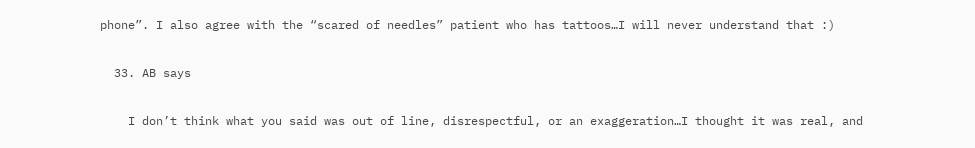phone”. I also agree with the “scared of needles” patient who has tattoos…I will never understand that :)

  33. AB says

    I don’t think what you said was out of line, disrespectful, or an exaggeration…I thought it was real, and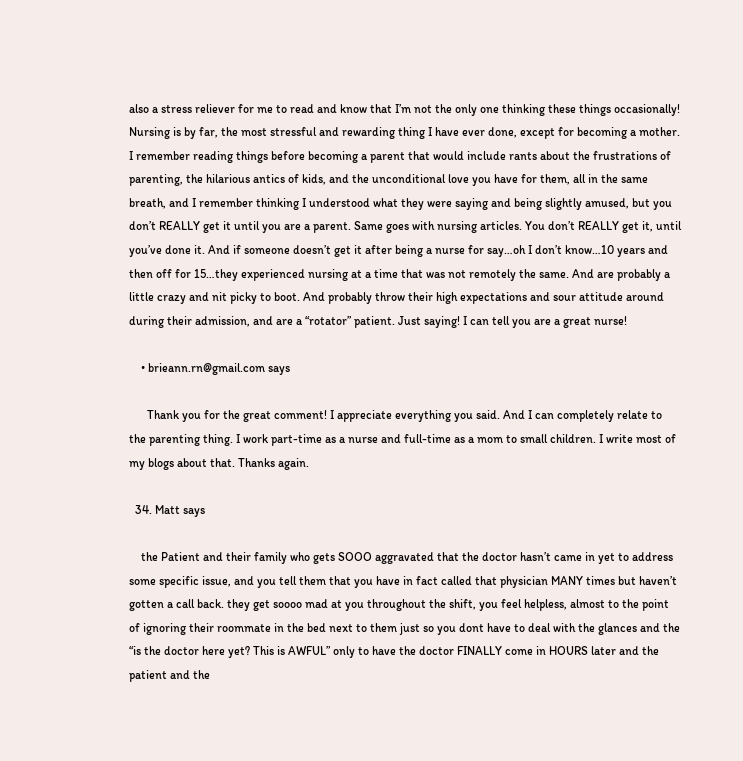also a stress reliever for me to read and know that I’m not the only one thinking these things occasionally! Nursing is by far, the most stressful and rewarding thing I have ever done, except for becoming a mother. I remember reading things before becoming a parent that would include rants about the frustrations of parenting, the hilarious antics of kids, and the unconditional love you have for them, all in the same breath, and I remember thinking I understood what they were saying and being slightly amused, but you don’t REALLY get it until you are a parent. Same goes with nursing articles. You don’t REALLY get it, until you’ve done it. And if someone doesn’t get it after being a nurse for say…oh I don’t know…10 years and then off for 15…they experienced nursing at a time that was not remotely the same. And are probably a little crazy and nit picky to boot. And probably throw their high expectations and sour attitude around during their admission, and are a “rotator” patient. Just saying! I can tell you are a great nurse!

    • brieann.rn@gmail.com says

      Thank you for the great comment! I appreciate everything you said. And I can completely relate to the parenting thing. I work part-time as a nurse and full-time as a mom to small children. I write most of my blogs about that. Thanks again.

  34. Matt says

    the Patient and their family who gets SOOO aggravated that the doctor hasn’t came in yet to address some specific issue, and you tell them that you have in fact called that physician MANY times but haven’t gotten a call back. they get soooo mad at you throughout the shift, you feel helpless, almost to the point of ignoring their roommate in the bed next to them just so you dont have to deal with the glances and the “is the doctor here yet? This is AWFUL” only to have the doctor FINALLY come in HOURS later and the patient and the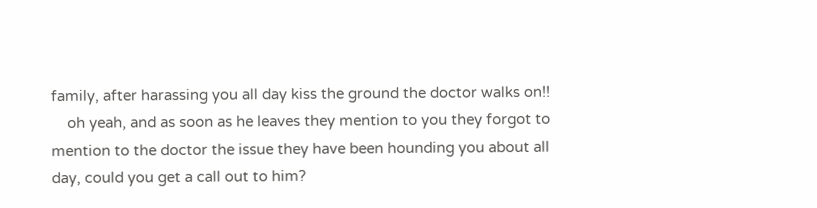family, after harassing you all day kiss the ground the doctor walks on!!
    oh yeah, and as soon as he leaves they mention to you they forgot to mention to the doctor the issue they have been hounding you about all day, could you get a call out to him?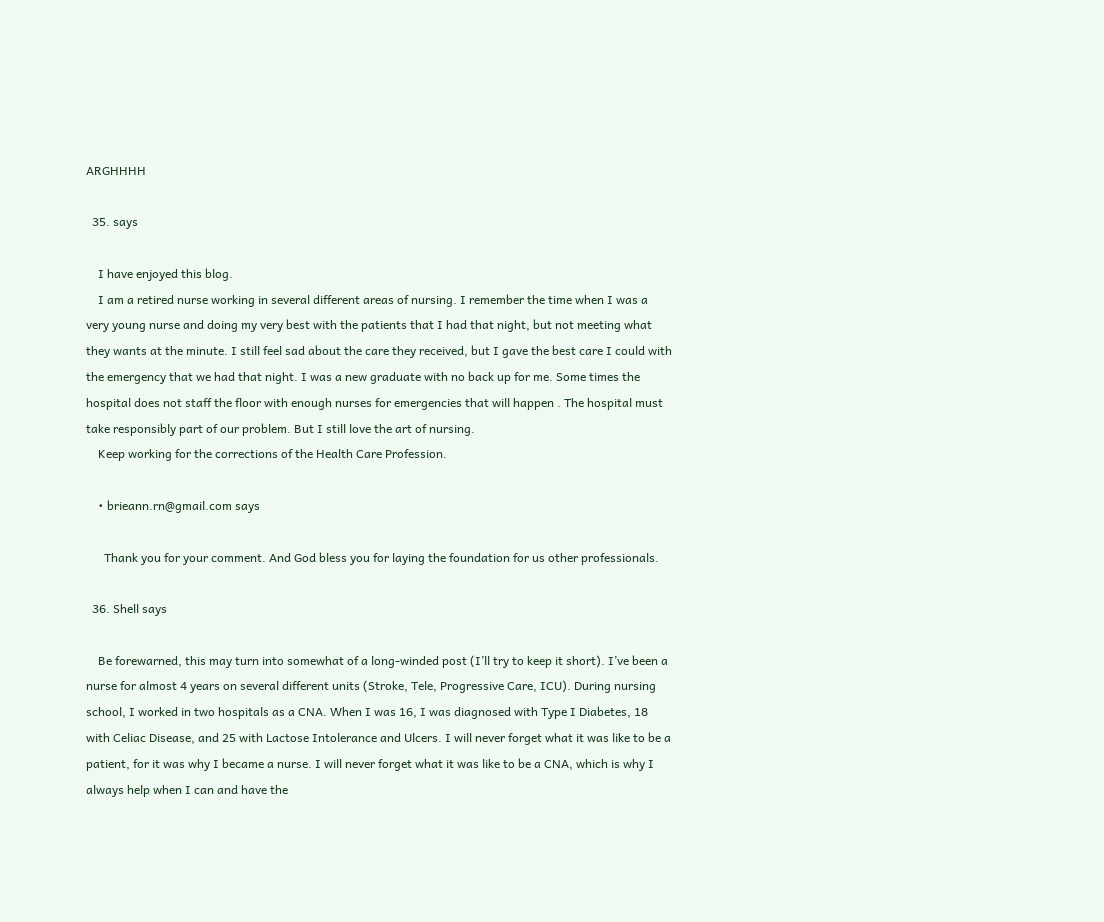ARGHHHH

  35. says

    I have enjoyed this blog.
    I am a retired nurse working in several different areas of nursing. I remember the time when I was a very young nurse and doing my very best with the patients that I had that night, but not meeting what they wants at the minute. I still feel sad about the care they received, but I gave the best care I could with the emergency that we had that night. I was a new graduate with no back up for me. Some times the hospital does not staff the floor with enough nurses for emergencies that will happen . The hospital must take responsibly part of our problem. But I still love the art of nursing.
    Keep working for the corrections of the Health Care Profession.

    • brieann.rn@gmail.com says

      Thank you for your comment. And God bless you for laying the foundation for us other professionals.

  36. Shell says

    Be forewarned, this may turn into somewhat of a long-winded post (I’ll try to keep it short). I’ve been a nurse for almost 4 years on several different units (Stroke, Tele, Progressive Care, ICU). During nursing school, I worked in two hospitals as a CNA. When I was 16, I was diagnosed with Type I Diabetes, 18 with Celiac Disease, and 25 with Lactose Intolerance and Ulcers. I will never forget what it was like to be a patient, for it was why I became a nurse. I will never forget what it was like to be a CNA, which is why I always help when I can and have the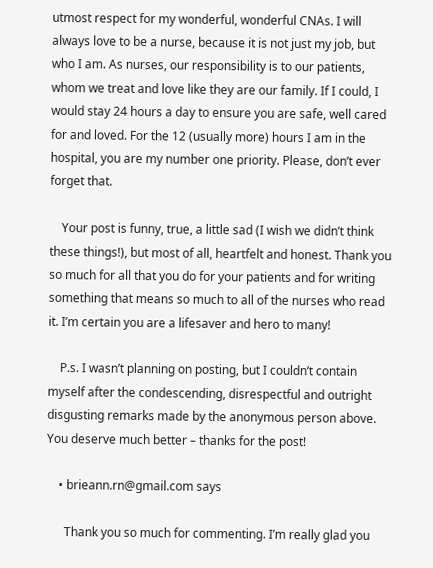utmost respect for my wonderful, wonderful CNAs. I will always love to be a nurse, because it is not just my job, but who I am. As nurses, our responsibility is to our patients, whom we treat and love like they are our family. If I could, I would stay 24 hours a day to ensure you are safe, well cared for and loved. For the 12 (usually more) hours I am in the hospital, you are my number one priority. Please, don’t ever forget that.

    Your post is funny, true, a little sad (I wish we didn’t think these things!), but most of all, heartfelt and honest. Thank you so much for all that you do for your patients and for writing something that means so much to all of the nurses who read it. I’m certain you are a lifesaver and hero to many!

    P.s. I wasn’t planning on posting, but I couldn’t contain myself after the condescending, disrespectful and outright disgusting remarks made by the anonymous person above. You deserve much better – thanks for the post!

    • brieann.rn@gmail.com says

      Thank you so much for commenting. I’m really glad you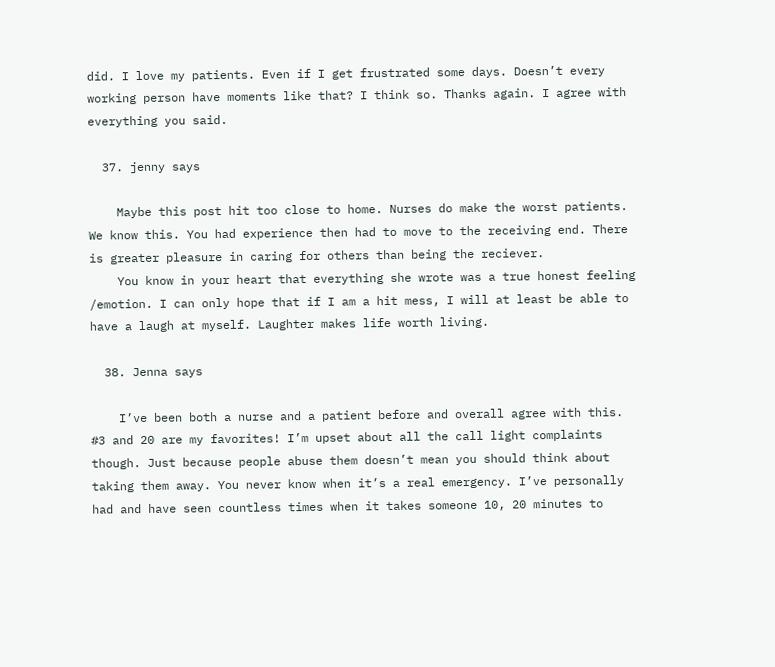did. I love my patients. Even if I get frustrated some days. Doesn’t every working person have moments like that? I think so. Thanks again. I agree with everything you said.

  37. jenny says

    Maybe this post hit too close to home. Nurses do make the worst patients. We know this. You had experience then had to move to the receiving end. There is greater pleasure in caring for others than being the reciever.
    You know in your heart that everything she wrote was a true honest feeling /emotion. I can only hope that if I am a hit mess, I will at least be able to have a laugh at myself. Laughter makes life worth living.

  38. Jenna says

    I’ve been both a nurse and a patient before and overall agree with this. #3 and 20 are my favorites! I’m upset about all the call light complaints though. Just because people abuse them doesn’t mean you should think about taking them away. You never know when it’s a real emergency. I’ve personally had and have seen countless times when it takes someone 10, 20 minutes to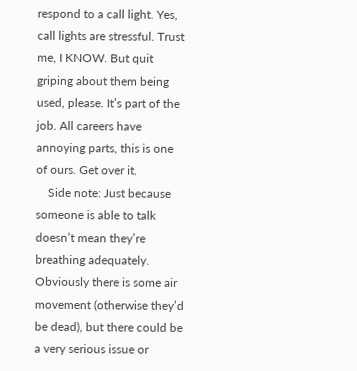respond to a call light. Yes, call lights are stressful. Trust me, I KNOW. But quit griping about them being used, please. It’s part of the job. All careers have annoying parts, this is one of ours. Get over it.
    Side note: Just because someone is able to talk doesn’t mean they’re breathing adequately. Obviously there is some air movement (otherwise they’d be dead), but there could be a very serious issue or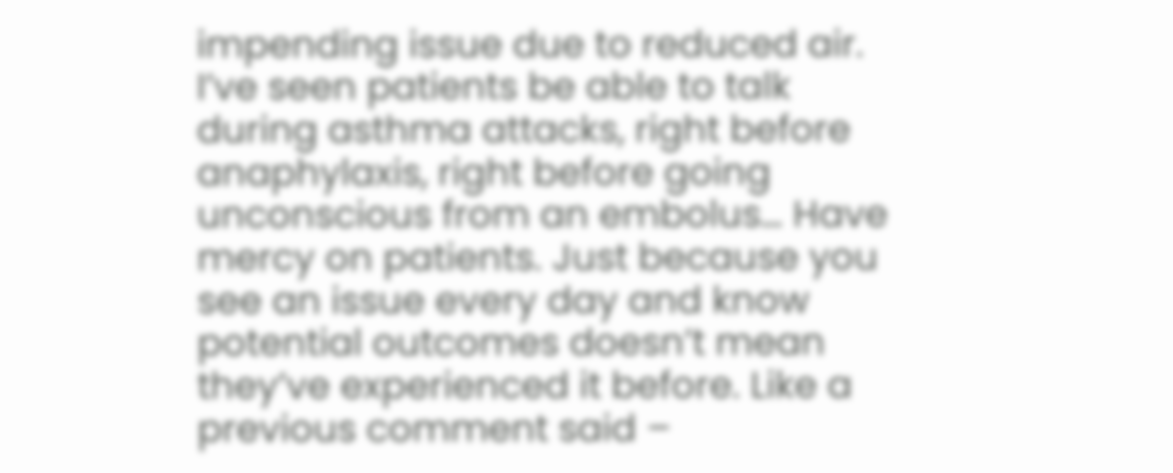impending issue due to reduced air. I’ve seen patients be able to talk during asthma attacks, right before anaphylaxis, right before going unconscious from an embolus… Have mercy on patients. Just because you see an issue every day and know potential outcomes doesn’t mean they’ve experienced it before. Like a previous comment said –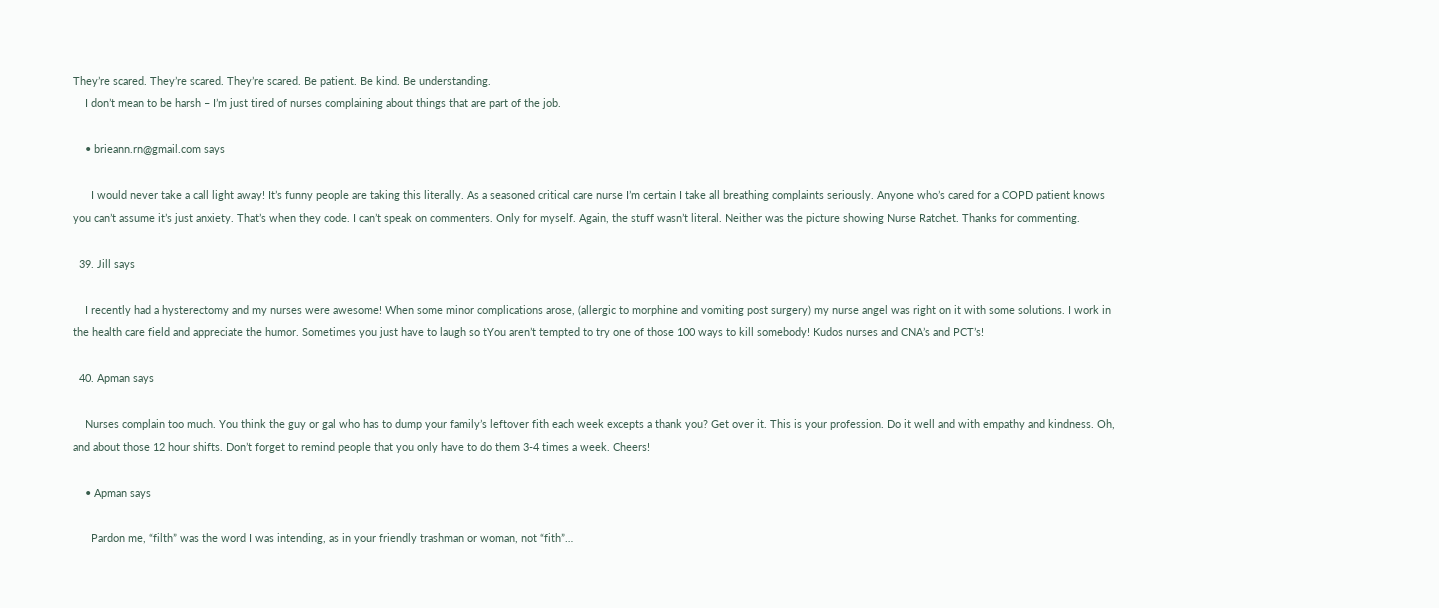They’re scared. They’re scared. They’re scared. Be patient. Be kind. Be understanding.
    I don’t mean to be harsh – I’m just tired of nurses complaining about things that are part of the job.

    • brieann.rn@gmail.com says

      I would never take a call light away! It’s funny people are taking this literally. As a seasoned critical care nurse I’m certain I take all breathing complaints seriously. Anyone who’s cared for a COPD patient knows you can’t assume it’s just anxiety. That’s when they code. I can’t speak on commenters. Only for myself. Again, the stuff wasn’t literal. Neither was the picture showing Nurse Ratchet. Thanks for commenting.

  39. Jill says

    I recently had a hysterectomy and my nurses were awesome! When some minor complications arose, (allergic to morphine and vomiting post surgery) my nurse angel was right on it with some solutions. I work in the health care field and appreciate the humor. Sometimes you just have to laugh so tYou aren’t tempted to try one of those 100 ways to kill somebody! Kudos nurses and CNA’s and PCT’s!

  40. Apman says

    Nurses complain too much. You think the guy or gal who has to dump your family’s leftover fith each week excepts a thank you? Get over it. This is your profession. Do it well and with empathy and kindness. Oh, and about those 12 hour shifts. Don’t forget to remind people that you only have to do them 3-4 times a week. Cheers!

    • Apman says

      Pardon me, “filth” was the word I was intending, as in your friendly trashman or woman, not “fith”…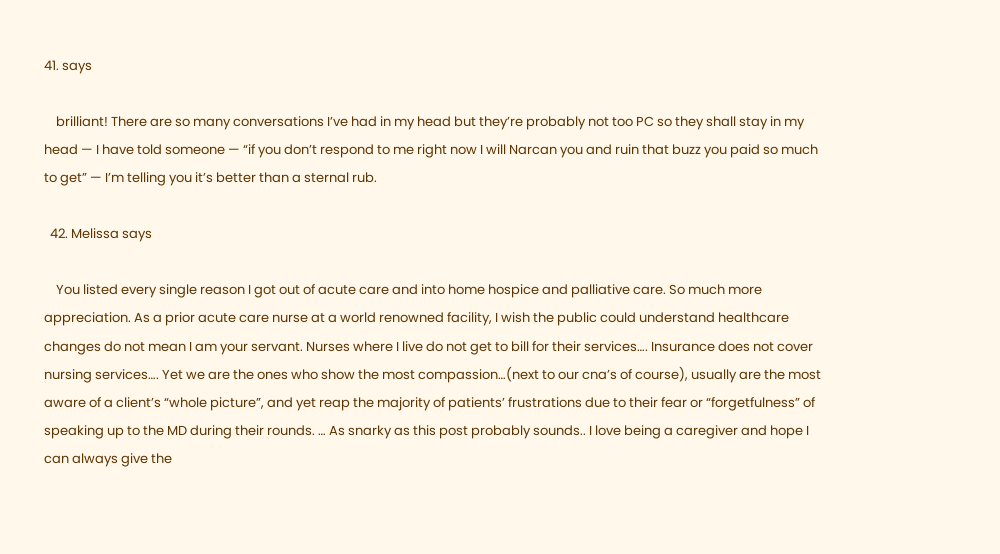41. says

    brilliant! There are so many conversations I’ve had in my head but they’re probably not too PC so they shall stay in my head — I have told someone — “if you don’t respond to me right now I will Narcan you and ruin that buzz you paid so much to get” — I’m telling you it’s better than a sternal rub.

  42. Melissa says

    You listed every single reason I got out of acute care and into home hospice and palliative care. So much more appreciation. As a prior acute care nurse at a world renowned facility, I wish the public could understand healthcare changes do not mean I am your servant. Nurses where I live do not get to bill for their services…. Insurance does not cover nursing services…. Yet we are the ones who show the most compassion…(next to our cna’s of course), usually are the most aware of a client’s “whole picture”, and yet reap the majority of patients’ frustrations due to their fear or “forgetfulness” of speaking up to the MD during their rounds. … As snarky as this post probably sounds.. I love being a caregiver and hope I can always give the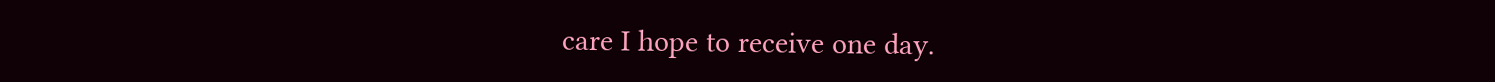care I hope to receive one day.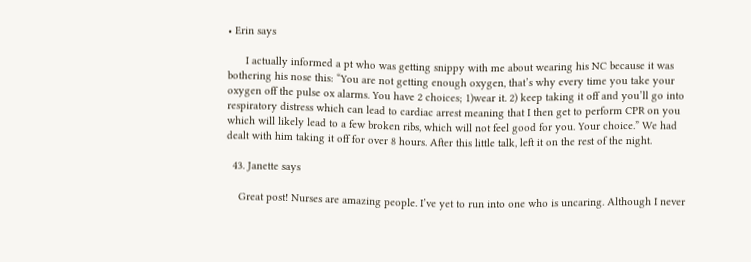• Erin says

      I actually informed a pt who was getting snippy with me about wearing his NC because it was bothering his nose this: “You are not getting enough oxygen, that’s why every time you take your oxygen off the pulse ox alarms. You have 2 choices; 1)wear it. 2) keep taking it off and you’ll go into respiratory distress which can lead to cardiac arrest meaning that I then get to perform CPR on you which will likely lead to a few broken ribs, which will not feel good for you. Your choice.” We had dealt with him taking it off for over 8 hours. After this little talk, left it on the rest of the night.

  43. Janette says

    Great post! Nurses are amazing people. I’ve yet to run into one who is uncaring. Although I never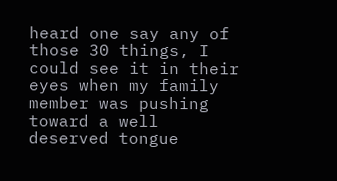heard one say any of those 30 things, I could see it in their eyes when my family member was pushing toward a well deserved tongue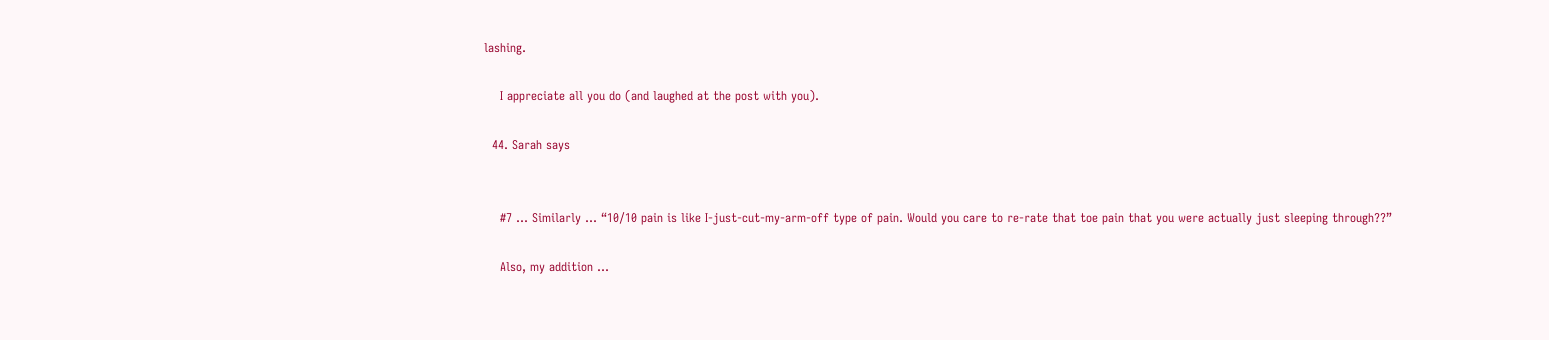lashing.

    I appreciate all you do (and laughed at the post with you).

  44. Sarah says


    #7 … Similarly … “10/10 pain is like I-just-cut-my-arm-off type of pain. Would you care to re-rate that toe pain that you were actually just sleeping through??”

    Also, my addition …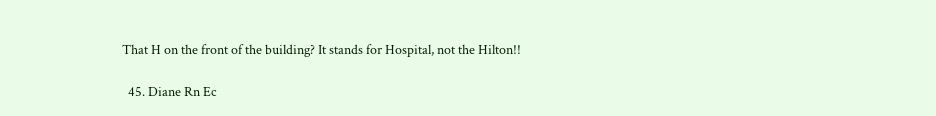That H on the front of the building? It stands for Hospital, not the Hilton!!

  45. Diane Rn Ec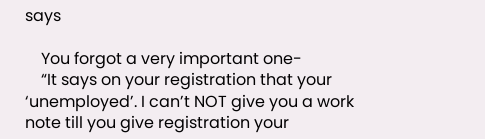says

    You forgot a very important one-
    “It says on your registration that your ‘unemployed’. I can’t NOT give you a work note till you give registration your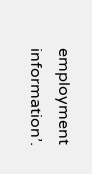employment information’.